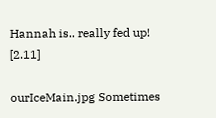Hannah is.. really fed up! [2.11]

ourIceMain.jpg Sometimes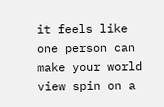it feels like one person can make your world view spin on a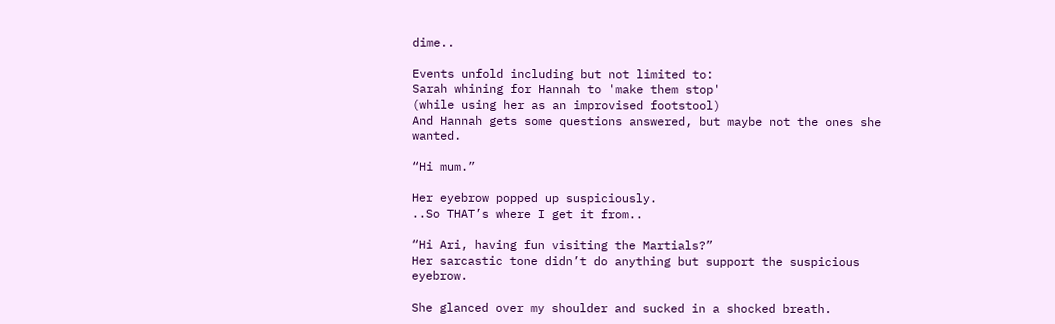dime..

Events unfold including but not limited to:
Sarah whining for Hannah to 'make them stop'
(while using her as an improvised footstool)
And Hannah gets some questions answered, but maybe not the ones she wanted.

“Hi mum.”

Her eyebrow popped up suspiciously.
..So THAT’s where I get it from..

“Hi Ari, having fun visiting the Martials?”
Her sarcastic tone didn’t do anything but support the suspicious eyebrow.

She glanced over my shoulder and sucked in a shocked breath.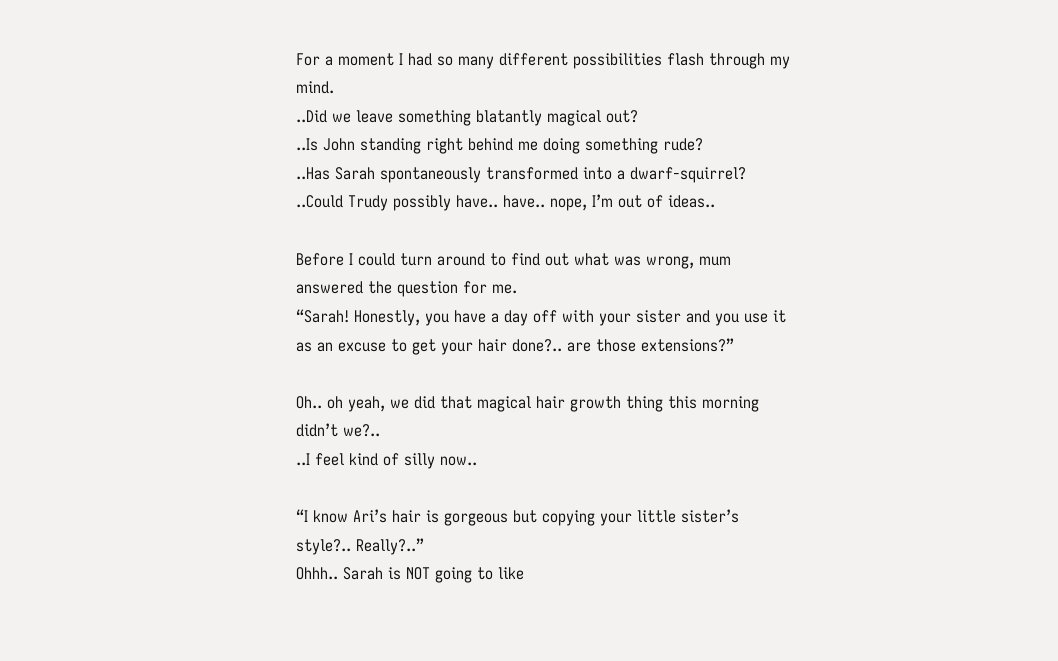For a moment I had so many different possibilities flash through my mind.
..Did we leave something blatantly magical out?
..Is John standing right behind me doing something rude?
..Has Sarah spontaneously transformed into a dwarf-squirrel?
..Could Trudy possibly have.. have.. nope, I’m out of ideas..

Before I could turn around to find out what was wrong, mum answered the question for me.
“Sarah! Honestly, you have a day off with your sister and you use it as an excuse to get your hair done?.. are those extensions?”

Oh.. oh yeah, we did that magical hair growth thing this morning didn’t we?..
..I feel kind of silly now..

“I know Ari’s hair is gorgeous but copying your little sister’s style?.. Really?..”
Ohhh.. Sarah is NOT going to like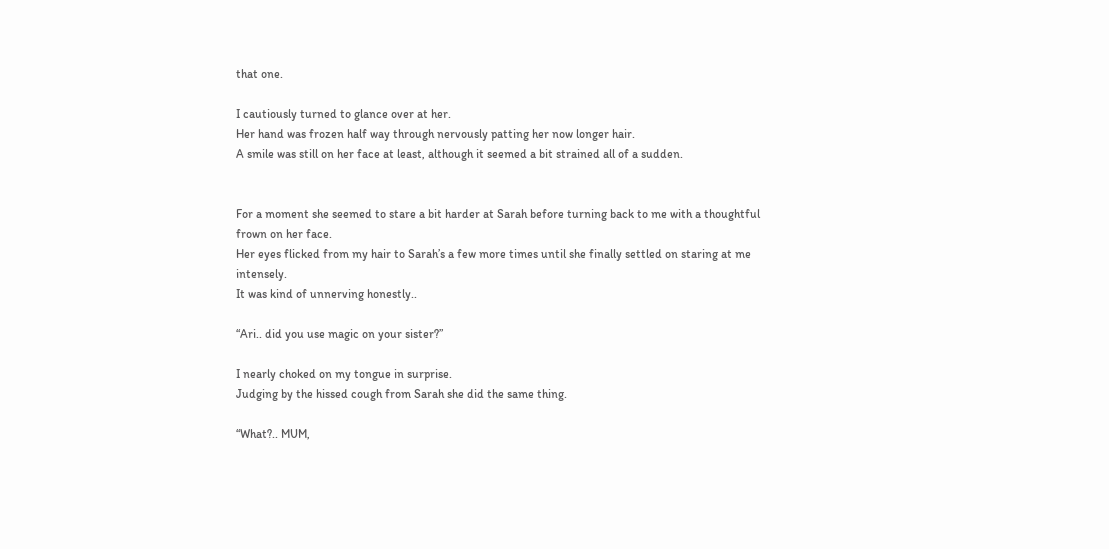that one.

I cautiously turned to glance over at her.
Her hand was frozen half way through nervously patting her now longer hair.
A smile was still on her face at least, although it seemed a bit strained all of a sudden.


For a moment she seemed to stare a bit harder at Sarah before turning back to me with a thoughtful frown on her face.
Her eyes flicked from my hair to Sarah’s a few more times until she finally settled on staring at me intensely.
It was kind of unnerving honestly..

“Ari.. did you use magic on your sister?”

I nearly choked on my tongue in surprise.
Judging by the hissed cough from Sarah she did the same thing.

“What?.. MUM,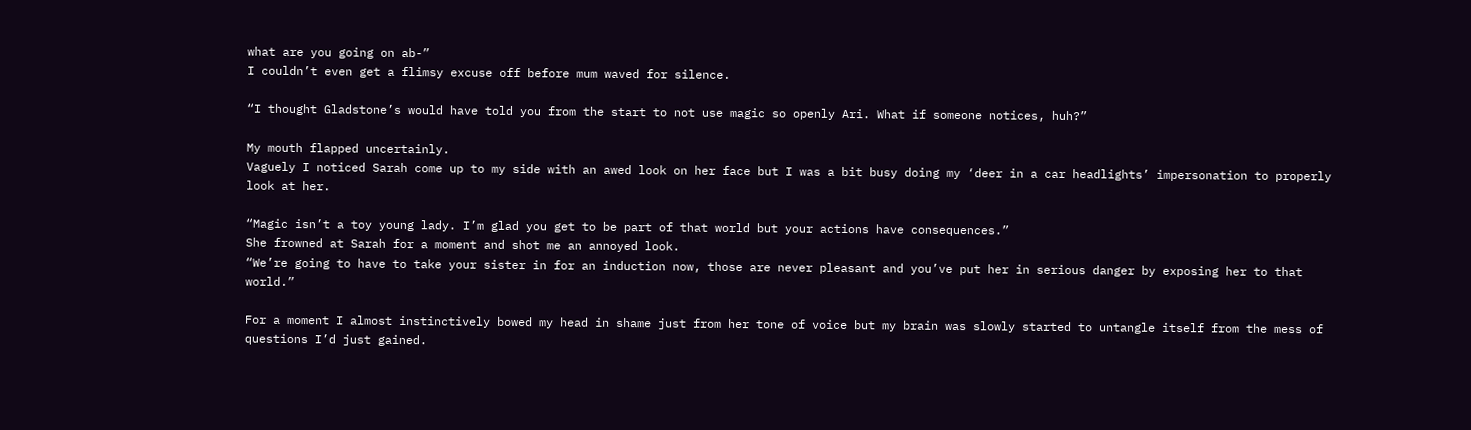what are you going on ab-”
I couldn’t even get a flimsy excuse off before mum waved for silence.

“I thought Gladstone’s would have told you from the start to not use magic so openly Ari. What if someone notices, huh?”

My mouth flapped uncertainly.
Vaguely I noticed Sarah come up to my side with an awed look on her face but I was a bit busy doing my ‘deer in a car headlights’ impersonation to properly look at her.

“Magic isn’t a toy young lady. I’m glad you get to be part of that world but your actions have consequences.”
She frowned at Sarah for a moment and shot me an annoyed look.
“We’re going to have to take your sister in for an induction now, those are never pleasant and you’ve put her in serious danger by exposing her to that world.”

For a moment I almost instinctively bowed my head in shame just from her tone of voice but my brain was slowly started to untangle itself from the mess of questions I’d just gained.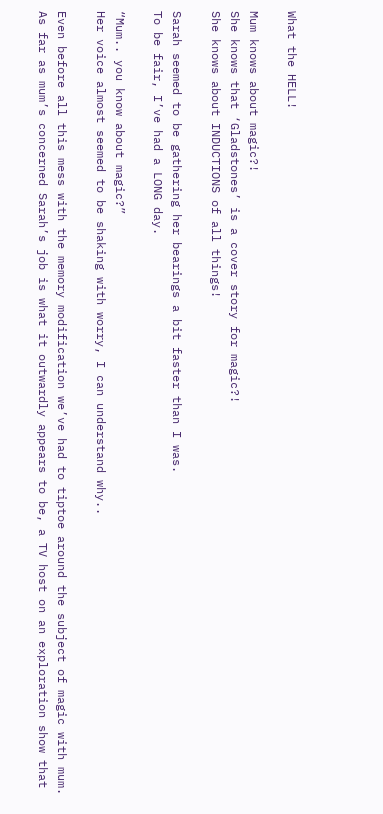What the HELL!

Mum knows about magic?!
She knows that ‘Gladstones’ is a cover story for magic?!
She knows about INDUCTIONS of all things!

Sarah seemed to be gathering her bearings a bit faster than I was.
To be fair, I’ve had a LONG day.

“Mum.. you know about magic?”
Her voice almost seemed to be shaking with worry, I can understand why..

Even before all this mess with the memory modification we’ve had to tiptoe around the subject of magic with mum.
As far as mum’s concerned Sarah’s job is what it outwardly appears to be, a TV host on an exploration show that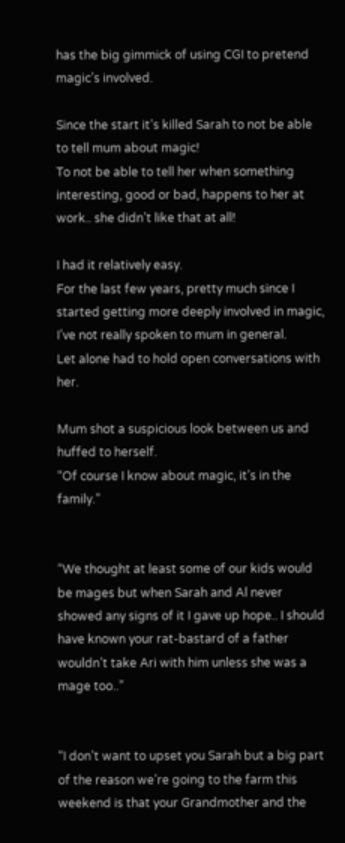has the big gimmick of using CGI to pretend magic’s involved.

Since the start it’s killed Sarah to not be able to tell mum about magic!
To not be able to tell her when something interesting, good or bad, happens to her at work.. she didn’t like that at all!

I had it relatively easy.
For the last few years, pretty much since I started getting more deeply involved in magic, I’ve not really spoken to mum in general.
Let alone had to hold open conversations with her.

Mum shot a suspicious look between us and huffed to herself.
“Of course I know about magic, it’s in the family.”


“We thought at least some of our kids would be mages but when Sarah and Al never showed any signs of it I gave up hope.. I should have known your rat-bastard of a father wouldn’t take Ari with him unless she was a mage too..”


“I don’t want to upset you Sarah but a big part of the reason we’re going to the farm this weekend is that your Grandmother and the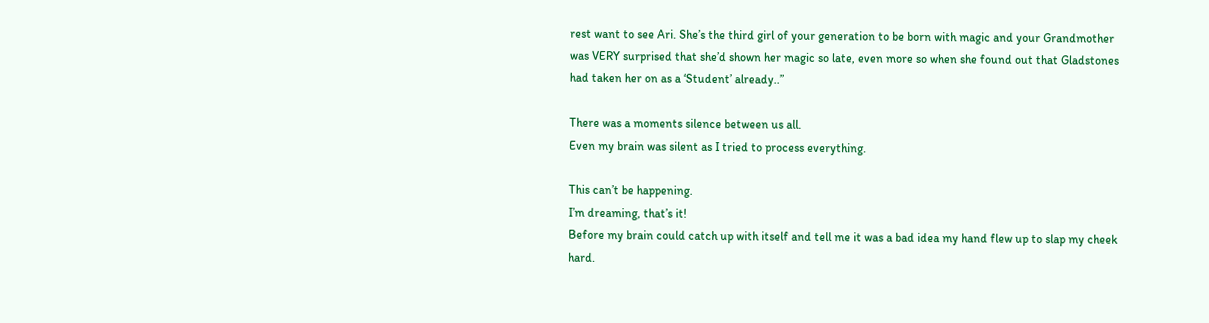rest want to see Ari. She’s the third girl of your generation to be born with magic and your Grandmother was VERY surprised that she’d shown her magic so late, even more so when she found out that Gladstones had taken her on as a ‘Student’ already..”

There was a moments silence between us all.
Even my brain was silent as I tried to process everything.

This can’t be happening.
I’m dreaming, that’s it!
Before my brain could catch up with itself and tell me it was a bad idea my hand flew up to slap my cheek hard.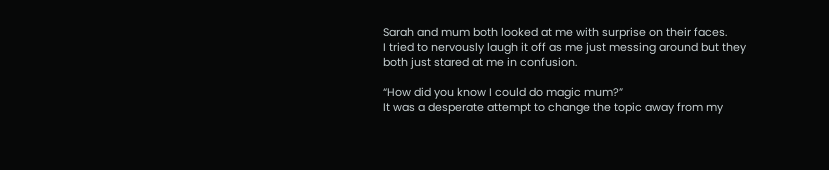Sarah and mum both looked at me with surprise on their faces.
I tried to nervously laugh it off as me just messing around but they both just stared at me in confusion.

“How did you know I could do magic mum?”
It was a desperate attempt to change the topic away from my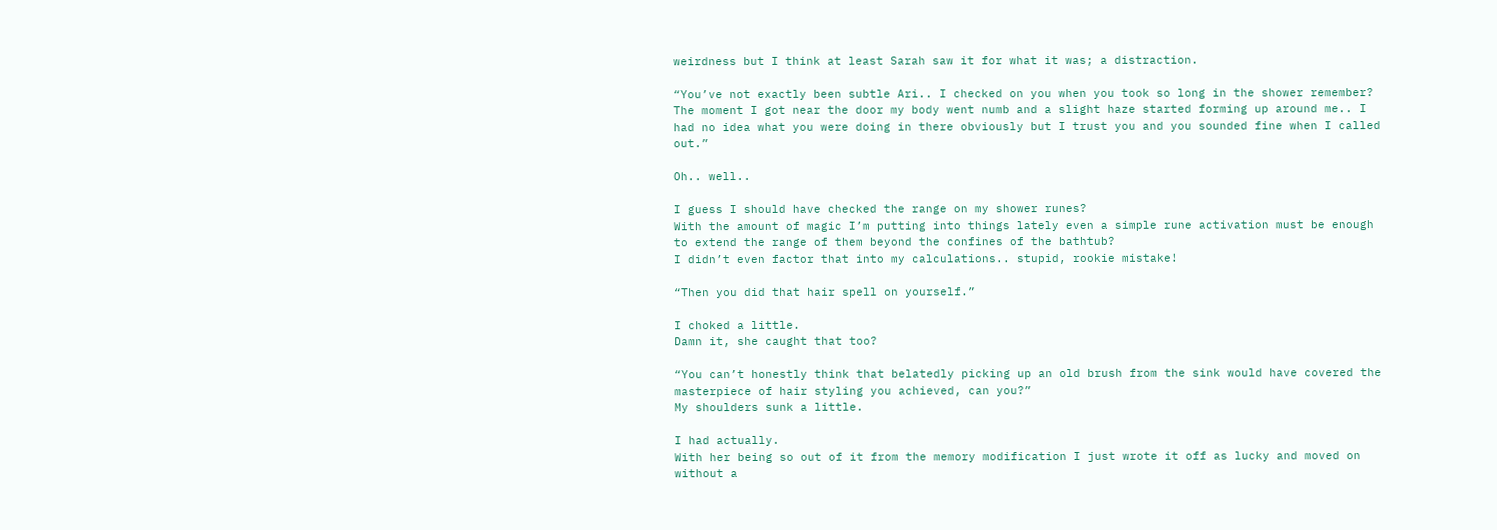weirdness but I think at least Sarah saw it for what it was; a distraction.

“You’ve not exactly been subtle Ari.. I checked on you when you took so long in the shower remember? The moment I got near the door my body went numb and a slight haze started forming up around me.. I had no idea what you were doing in there obviously but I trust you and you sounded fine when I called out.”

Oh.. well..

I guess I should have checked the range on my shower runes?
With the amount of magic I’m putting into things lately even a simple rune activation must be enough to extend the range of them beyond the confines of the bathtub?
I didn’t even factor that into my calculations.. stupid, rookie mistake!

“Then you did that hair spell on yourself.”

I choked a little.
Damn it, she caught that too?

“You can’t honestly think that belatedly picking up an old brush from the sink would have covered the masterpiece of hair styling you achieved, can you?”
My shoulders sunk a little.

I had actually.
With her being so out of it from the memory modification I just wrote it off as lucky and moved on without a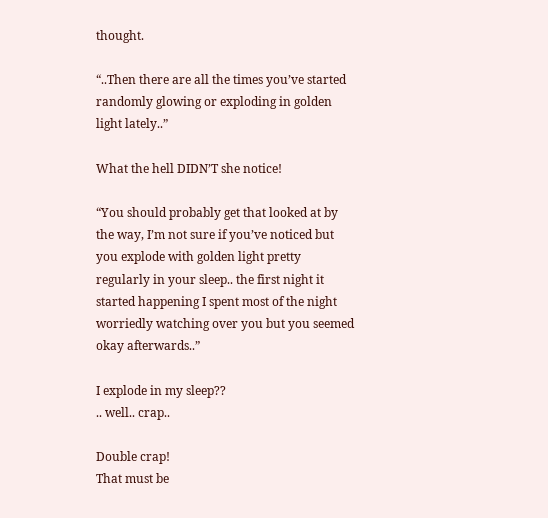thought.

“..Then there are all the times you’ve started randomly glowing or exploding in golden light lately..”

What the hell DIDN’T she notice!

“You should probably get that looked at by the way, I’m not sure if you’ve noticed but you explode with golden light pretty regularly in your sleep.. the first night it started happening I spent most of the night worriedly watching over you but you seemed okay afterwards..”

I explode in my sleep??
.. well.. crap..

Double crap!
That must be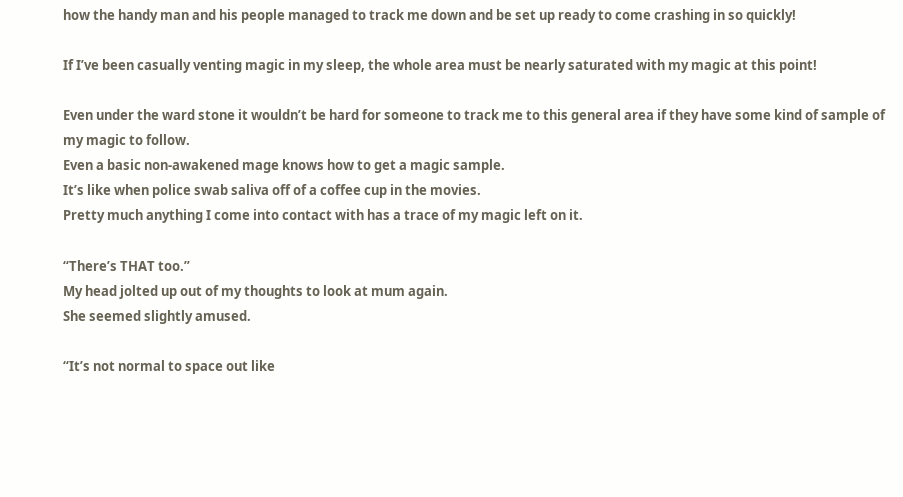how the handy man and his people managed to track me down and be set up ready to come crashing in so quickly!

If I’ve been casually venting magic in my sleep, the whole area must be nearly saturated with my magic at this point!

Even under the ward stone it wouldn’t be hard for someone to track me to this general area if they have some kind of sample of my magic to follow.
Even a basic non-awakened mage knows how to get a magic sample.
It’s like when police swab saliva off of a coffee cup in the movies.
Pretty much anything I come into contact with has a trace of my magic left on it.

“There’s THAT too.”
My head jolted up out of my thoughts to look at mum again.
She seemed slightly amused.

“It’s not normal to space out like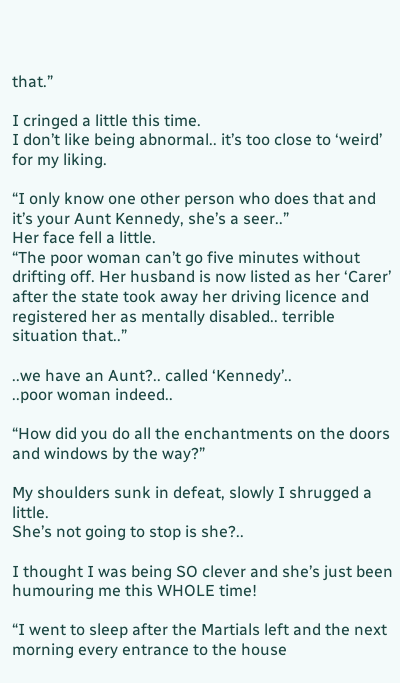that.”

I cringed a little this time.
I don’t like being abnormal.. it’s too close to ‘weird’ for my liking.

“I only know one other person who does that and it’s your Aunt Kennedy, she’s a seer..”
Her face fell a little.
“The poor woman can’t go five minutes without drifting off. Her husband is now listed as her ‘Carer’ after the state took away her driving licence and registered her as mentally disabled.. terrible situation that..”

..we have an Aunt?.. called ‘Kennedy’..
..poor woman indeed..

“How did you do all the enchantments on the doors and windows by the way?”

My shoulders sunk in defeat, slowly I shrugged a little.
She’s not going to stop is she?..

I thought I was being SO clever and she’s just been humouring me this WHOLE time!

“I went to sleep after the Martials left and the next morning every entrance to the house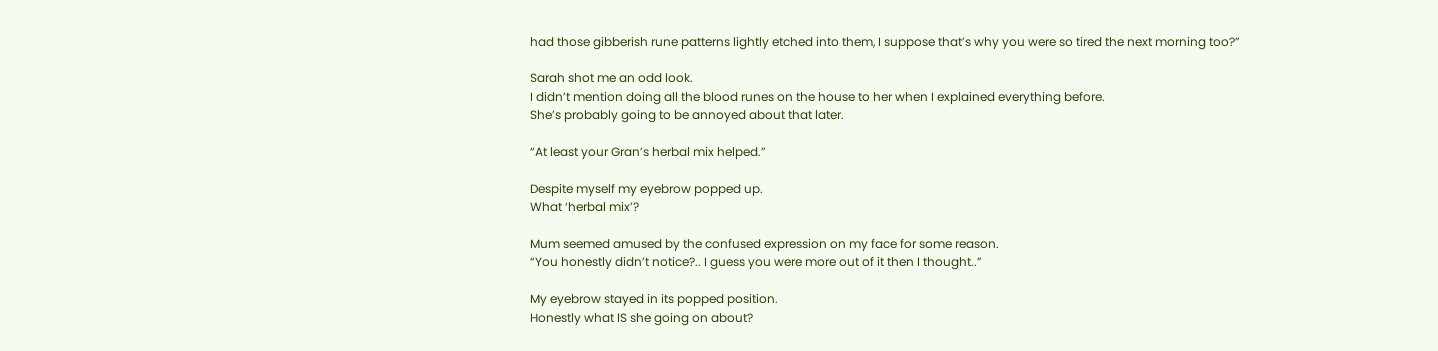had those gibberish rune patterns lightly etched into them, I suppose that’s why you were so tired the next morning too?”

Sarah shot me an odd look.
I didn’t mention doing all the blood runes on the house to her when I explained everything before.
She’s probably going to be annoyed about that later.

“At least your Gran’s herbal mix helped.”

Despite myself my eyebrow popped up.
What ‘herbal mix’?

Mum seemed amused by the confused expression on my face for some reason.
“You honestly didn’t notice?.. I guess you were more out of it then I thought..”

My eyebrow stayed in its popped position.
Honestly what IS she going on about?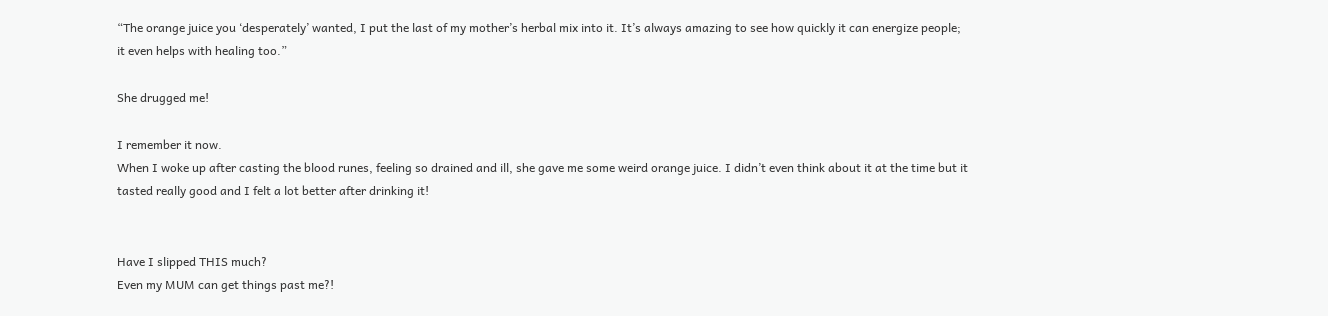“The orange juice you ‘desperately’ wanted, I put the last of my mother’s herbal mix into it. It’s always amazing to see how quickly it can energize people; it even helps with healing too.”

She drugged me!

I remember it now.
When I woke up after casting the blood runes, feeling so drained and ill, she gave me some weird orange juice. I didn’t even think about it at the time but it tasted really good and I felt a lot better after drinking it!


Have I slipped THIS much?
Even my MUM can get things past me?!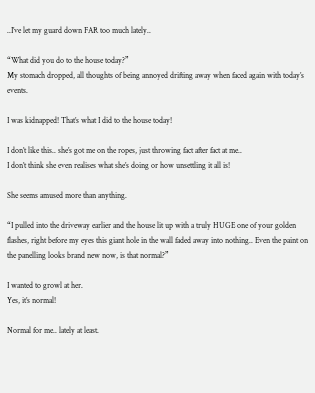..I’ve let my guard down FAR too much lately..

“What did you do to the house today?”
My stomach dropped, all thoughts of being annoyed drifting away when faced again with today’s events.

I was kidnapped! That’s what I did to the house today!

I don’t like this.. she’s got me on the ropes, just throwing fact after fact at me..
I don’t think she even realises what she’s doing or how unsettling it all is!

She seems amused more than anything.

“I pulled into the driveway earlier and the house lit up with a truly HUGE one of your golden flashes, right before my eyes this giant hole in the wall faded away into nothing.. Even the paint on the panelling looks brand new now, is that normal?”

I wanted to growl at her.
Yes, it’s normal!

Normal for me.. lately at least.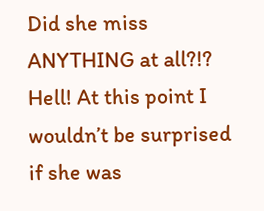Did she miss ANYTHING at all?!?
Hell! At this point I wouldn’t be surprised if she was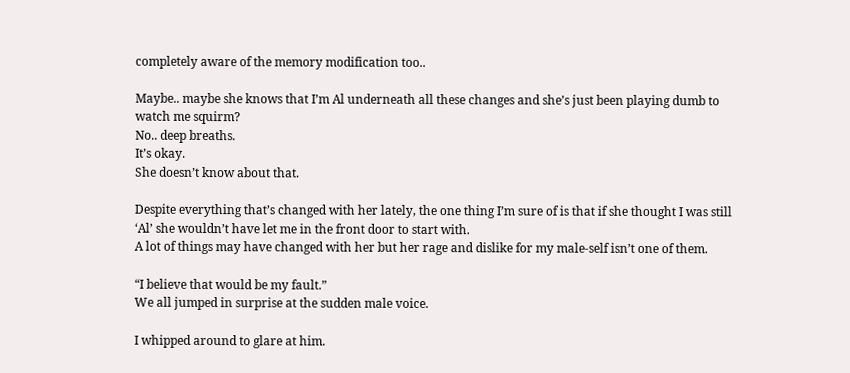completely aware of the memory modification too..

Maybe.. maybe she knows that I’m Al underneath all these changes and she’s just been playing dumb to watch me squirm?
No.. deep breaths.
It’s okay.
She doesn’t know about that.

Despite everything that’s changed with her lately, the one thing I’m sure of is that if she thought I was still ‘Al’ she wouldn’t have let me in the front door to start with.
A lot of things may have changed with her but her rage and dislike for my male-self isn’t one of them.

“I believe that would be my fault.”
We all jumped in surprise at the sudden male voice.

I whipped around to glare at him.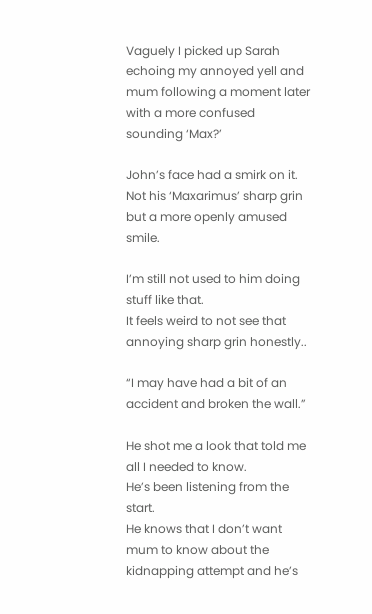Vaguely I picked up Sarah echoing my annoyed yell and mum following a moment later with a more confused sounding ‘Max?’

John’s face had a smirk on it.
Not his ‘Maxarimus’ sharp grin but a more openly amused smile.

I’m still not used to him doing stuff like that.
It feels weird to not see that annoying sharp grin honestly..

“I may have had a bit of an accident and broken the wall.”

He shot me a look that told me all I needed to know.
He’s been listening from the start.
He knows that I don’t want mum to know about the kidnapping attempt and he’s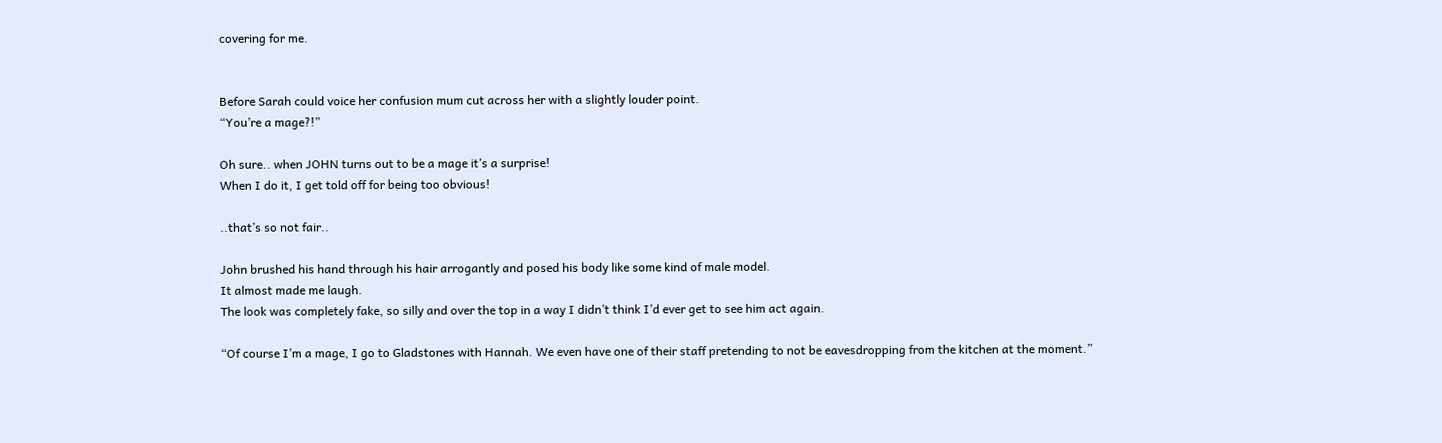covering for me.


Before Sarah could voice her confusion mum cut across her with a slightly louder point.
“You’re a mage?!”

Oh sure.. when JOHN turns out to be a mage it’s a surprise!
When I do it, I get told off for being too obvious!

..that’s so not fair..

John brushed his hand through his hair arrogantly and posed his body like some kind of male model.
It almost made me laugh.
The look was completely fake, so silly and over the top in a way I didn’t think I’d ever get to see him act again.

“Of course I’m a mage, I go to Gladstones with Hannah. We even have one of their staff pretending to not be eavesdropping from the kitchen at the moment.”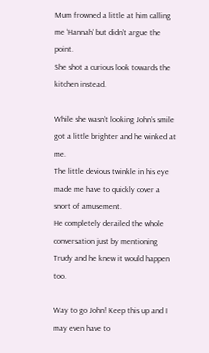Mum frowned a little at him calling me ‘Hannah’ but didn’t argue the point.
She shot a curious look towards the kitchen instead.

While she wasn’t looking John’s smile got a little brighter and he winked at me.
The little devious twinkle in his eye made me have to quickly cover a snort of amusement.
He completely derailed the whole conversation just by mentioning Trudy and he knew it would happen too.

Way to go John! Keep this up and I may even have to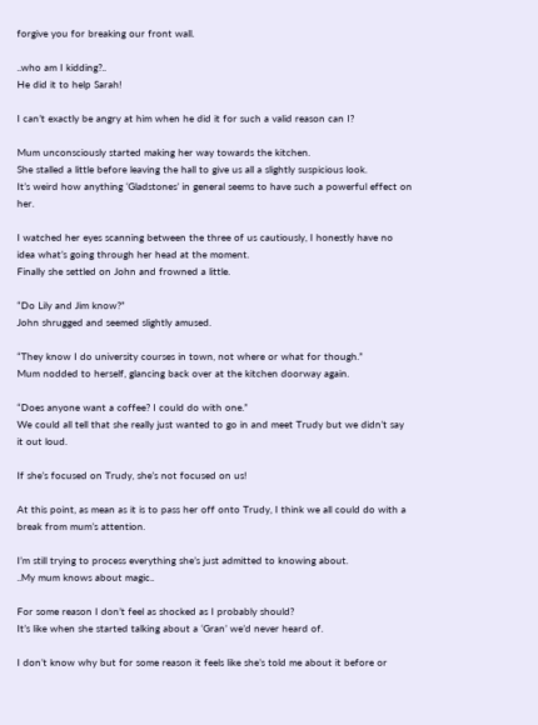forgive you for breaking our front wall.

..who am I kidding?..
He did it to help Sarah!

I can’t exactly be angry at him when he did it for such a valid reason can I?

Mum unconsciously started making her way towards the kitchen.
She stalled a little before leaving the hall to give us all a slightly suspicious look.
It’s weird how anything ‘Gladstones’ in general seems to have such a powerful effect on her.

I watched her eyes scanning between the three of us cautiously, I honestly have no idea what’s going through her head at the moment.
Finally she settled on John and frowned a little.

“Do Lily and Jim know?”
John shrugged and seemed slightly amused.

“They know I do university courses in town, not where or what for though.”
Mum nodded to herself, glancing back over at the kitchen doorway again.

“Does anyone want a coffee? I could do with one.”
We could all tell that she really just wanted to go in and meet Trudy but we didn’t say it out loud.

If she’s focused on Trudy, she’s not focused on us!

At this point, as mean as it is to pass her off onto Trudy, I think we all could do with a break from mum’s attention.

I’m still trying to process everything she’s just admitted to knowing about.
..My mum knows about magic..

For some reason I don’t feel as shocked as I probably should?
It’s like when she started talking about a ‘Gran’ we’d never heard of.

I don’t know why but for some reason it feels like she’s told me about it before or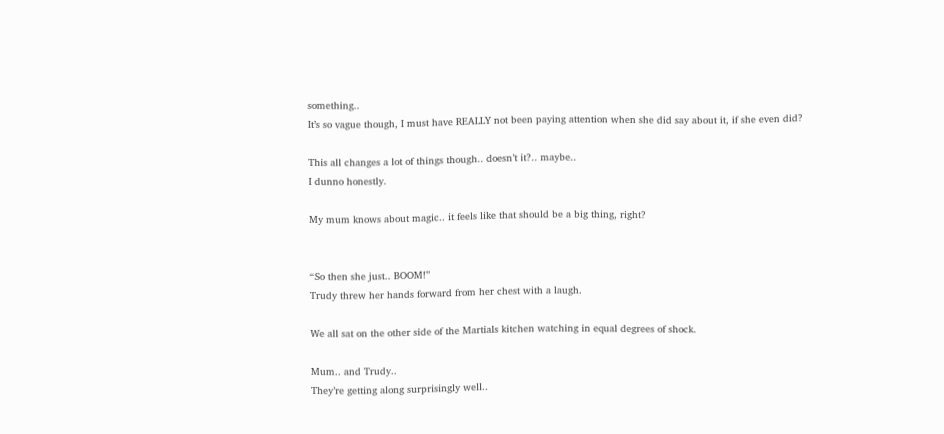something..
It’s so vague though, I must have REALLY not been paying attention when she did say about it, if she even did?

This all changes a lot of things though.. doesn’t it?.. maybe..
I dunno honestly.

My mum knows about magic.. it feels like that should be a big thing, right?


“So then she just.. BOOM!”
Trudy threw her hands forward from her chest with a laugh.

We all sat on the other side of the Martials kitchen watching in equal degrees of shock.

Mum.. and Trudy..
They’re getting along surprisingly well..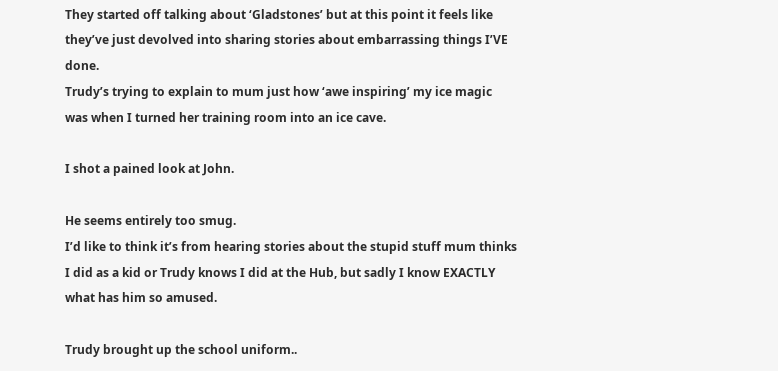They started off talking about ‘Gladstones’ but at this point it feels like they’ve just devolved into sharing stories about embarrassing things I’VE done.
Trudy’s trying to explain to mum just how ‘awe inspiring’ my ice magic was when I turned her training room into an ice cave.

I shot a pained look at John.

He seems entirely too smug.
I’d like to think it’s from hearing stories about the stupid stuff mum thinks I did as a kid or Trudy knows I did at the Hub, but sadly I know EXACTLY what has him so amused.

Trudy brought up the school uniform..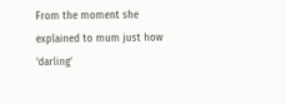From the moment she explained to mum just how ‘darling’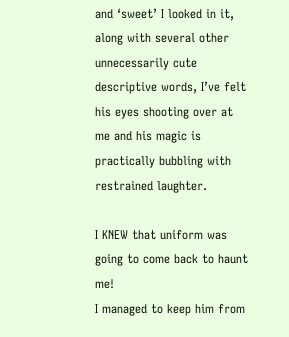and ‘sweet’ I looked in it, along with several other unnecessarily cute descriptive words, I’ve felt his eyes shooting over at me and his magic is practically bubbling with restrained laughter.

I KNEW that uniform was going to come back to haunt me!
I managed to keep him from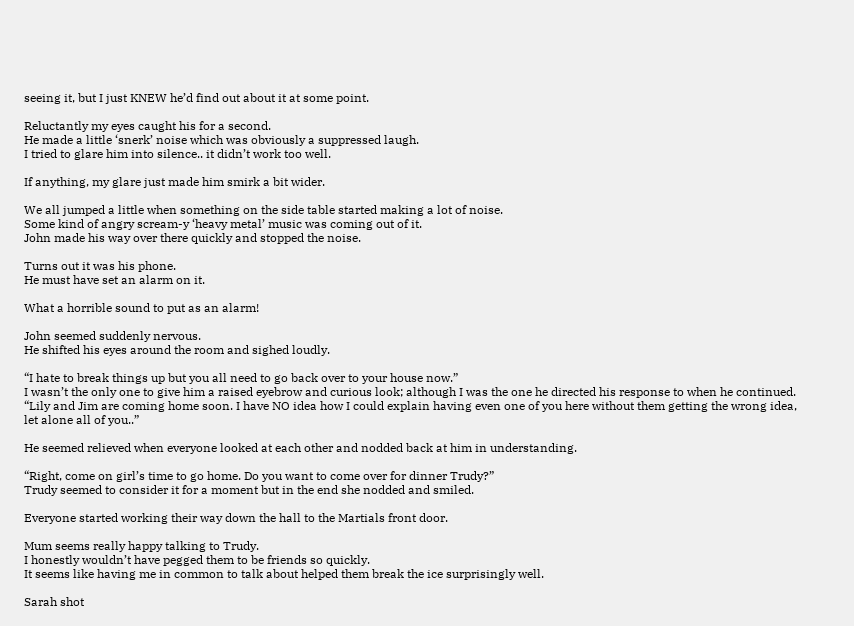seeing it, but I just KNEW he’d find out about it at some point.

Reluctantly my eyes caught his for a second.
He made a little ‘snerk’ noise which was obviously a suppressed laugh.
I tried to glare him into silence.. it didn’t work too well.

If anything, my glare just made him smirk a bit wider.

We all jumped a little when something on the side table started making a lot of noise.
Some kind of angry scream-y ‘heavy metal’ music was coming out of it.
John made his way over there quickly and stopped the noise.

Turns out it was his phone.
He must have set an alarm on it.

What a horrible sound to put as an alarm!

John seemed suddenly nervous.
He shifted his eyes around the room and sighed loudly.

“I hate to break things up but you all need to go back over to your house now.”
I wasn’t the only one to give him a raised eyebrow and curious look; although I was the one he directed his response to when he continued.
“Lily and Jim are coming home soon. I have NO idea how I could explain having even one of you here without them getting the wrong idea, let alone all of you..”

He seemed relieved when everyone looked at each other and nodded back at him in understanding.

“Right, come on girl’s time to go home. Do you want to come over for dinner Trudy?”
Trudy seemed to consider it for a moment but in the end she nodded and smiled.

Everyone started working their way down the hall to the Martials front door.

Mum seems really happy talking to Trudy.
I honestly wouldn’t have pegged them to be friends so quickly.
It seems like having me in common to talk about helped them break the ice surprisingly well.

Sarah shot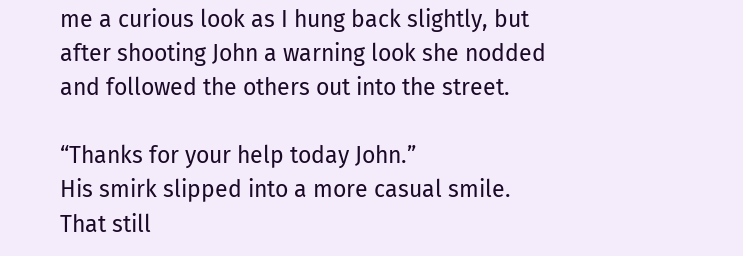me a curious look as I hung back slightly, but after shooting John a warning look she nodded and followed the others out into the street.

“Thanks for your help today John.”
His smirk slipped into a more casual smile.
That still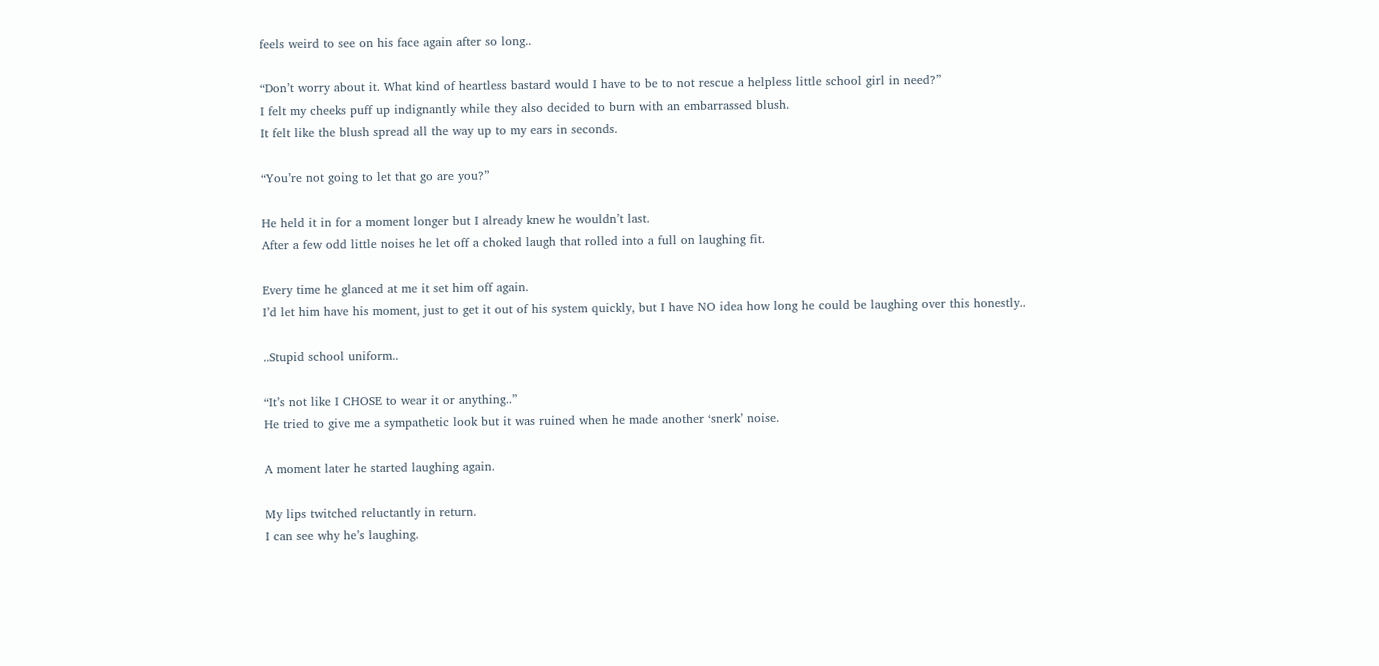feels weird to see on his face again after so long..

“Don’t worry about it. What kind of heartless bastard would I have to be to not rescue a helpless little school girl in need?”
I felt my cheeks puff up indignantly while they also decided to burn with an embarrassed blush.
It felt like the blush spread all the way up to my ears in seconds.

“You’re not going to let that go are you?”

He held it in for a moment longer but I already knew he wouldn’t last.
After a few odd little noises he let off a choked laugh that rolled into a full on laughing fit.

Every time he glanced at me it set him off again.
I’d let him have his moment, just to get it out of his system quickly, but I have NO idea how long he could be laughing over this honestly..

..Stupid school uniform..

“It’s not like I CHOSE to wear it or anything..”
He tried to give me a sympathetic look but it was ruined when he made another ‘snerk’ noise.

A moment later he started laughing again.

My lips twitched reluctantly in return.
I can see why he’s laughing.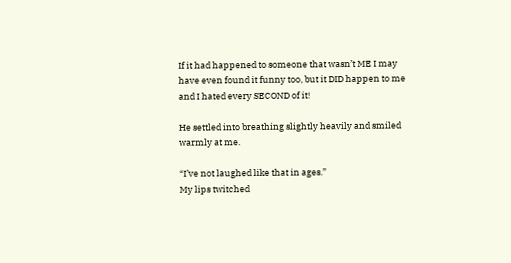If it had happened to someone that wasn’t ME I may have even found it funny too, but it DID happen to me and I hated every SECOND of it!

He settled into breathing slightly heavily and smiled warmly at me.

“I’ve not laughed like that in ages.”
My lips twitched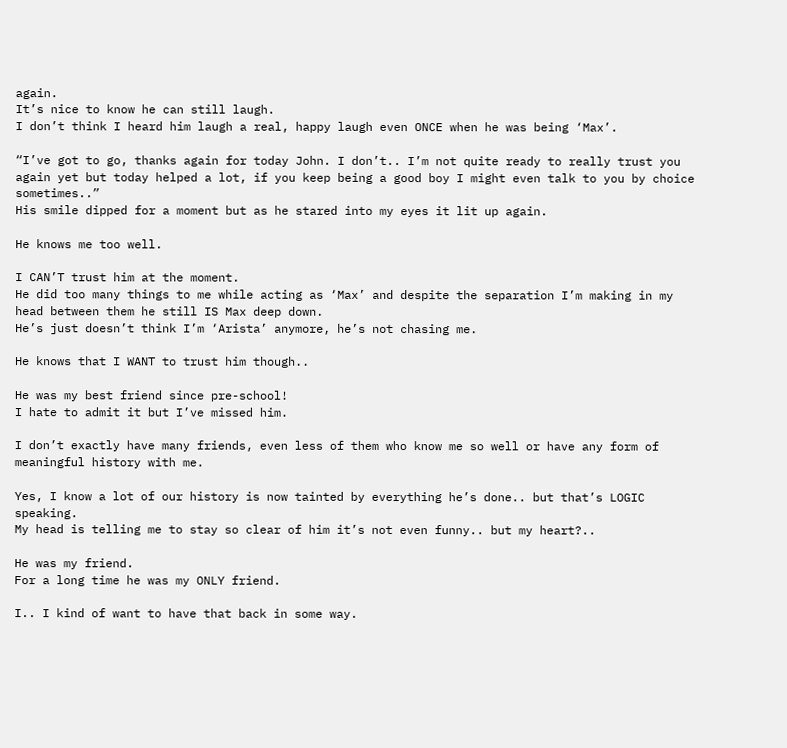again.
It’s nice to know he can still laugh.
I don’t think I heard him laugh a real, happy laugh even ONCE when he was being ‘Max’.

“I’ve got to go, thanks again for today John. I don’t.. I’m not quite ready to really trust you again yet but today helped a lot, if you keep being a good boy I might even talk to you by choice sometimes..”
His smile dipped for a moment but as he stared into my eyes it lit up again.

He knows me too well.

I CAN’T trust him at the moment.
He did too many things to me while acting as ‘Max’ and despite the separation I’m making in my head between them he still IS Max deep down.
He’s just doesn’t think I’m ‘Arista’ anymore, he’s not chasing me.

He knows that I WANT to trust him though..

He was my best friend since pre-school!
I hate to admit it but I’ve missed him.

I don’t exactly have many friends, even less of them who know me so well or have any form of meaningful history with me.

Yes, I know a lot of our history is now tainted by everything he’s done.. but that’s LOGIC speaking.
My head is telling me to stay so clear of him it’s not even funny.. but my heart?..

He was my friend.
For a long time he was my ONLY friend.

I.. I kind of want to have that back in some way.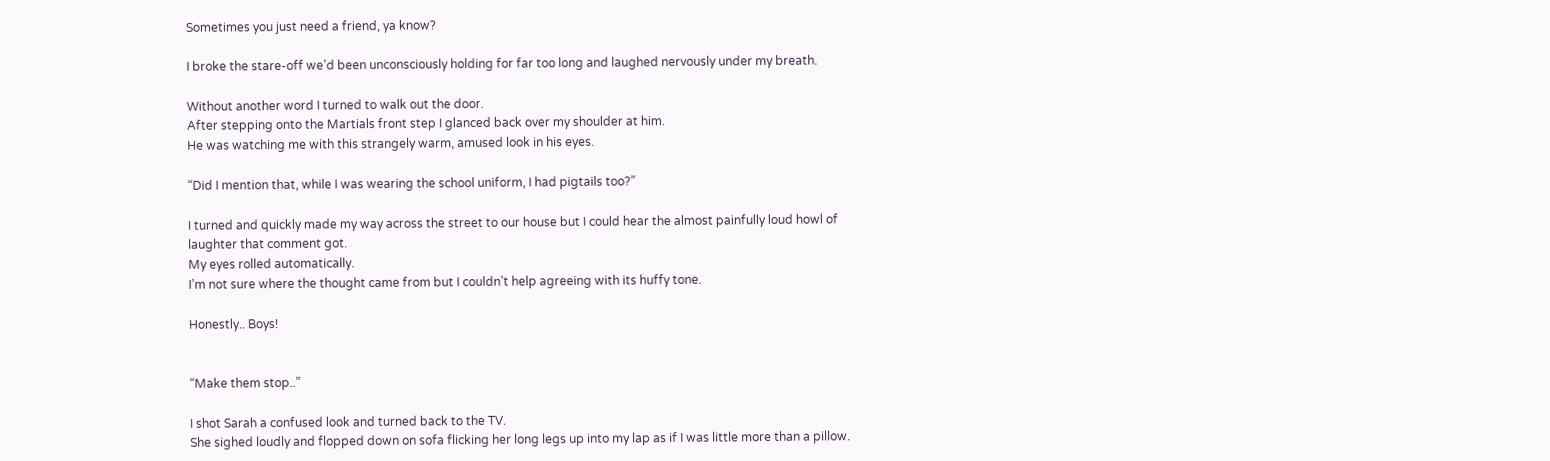Sometimes you just need a friend, ya know?

I broke the stare-off we’d been unconsciously holding for far too long and laughed nervously under my breath.

Without another word I turned to walk out the door.
After stepping onto the Martials front step I glanced back over my shoulder at him.
He was watching me with this strangely warm, amused look in his eyes.

“Did I mention that, while I was wearing the school uniform, I had pigtails too?”

I turned and quickly made my way across the street to our house but I could hear the almost painfully loud howl of laughter that comment got.
My eyes rolled automatically.
I’m not sure where the thought came from but I couldn’t help agreeing with its huffy tone.

Honestly.. Boys!


“Make them stop..”

I shot Sarah a confused look and turned back to the TV.
She sighed loudly and flopped down on sofa flicking her long legs up into my lap as if I was little more than a pillow.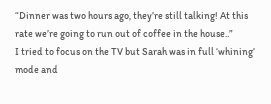“Dinner was two hours ago, they’re still talking! At this rate we’re going to run out of coffee in the house..”
I tried to focus on the TV but Sarah was in full ‘whining’ mode and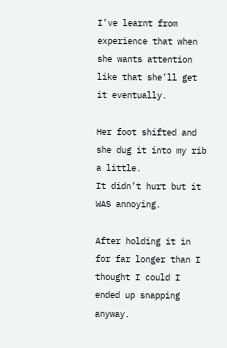I’ve learnt from experience that when she wants attention like that she’ll get it eventually.

Her foot shifted and she dug it into my rib a little.
It didn’t hurt but it WAS annoying.

After holding it in for far longer than I thought I could I ended up snapping anyway.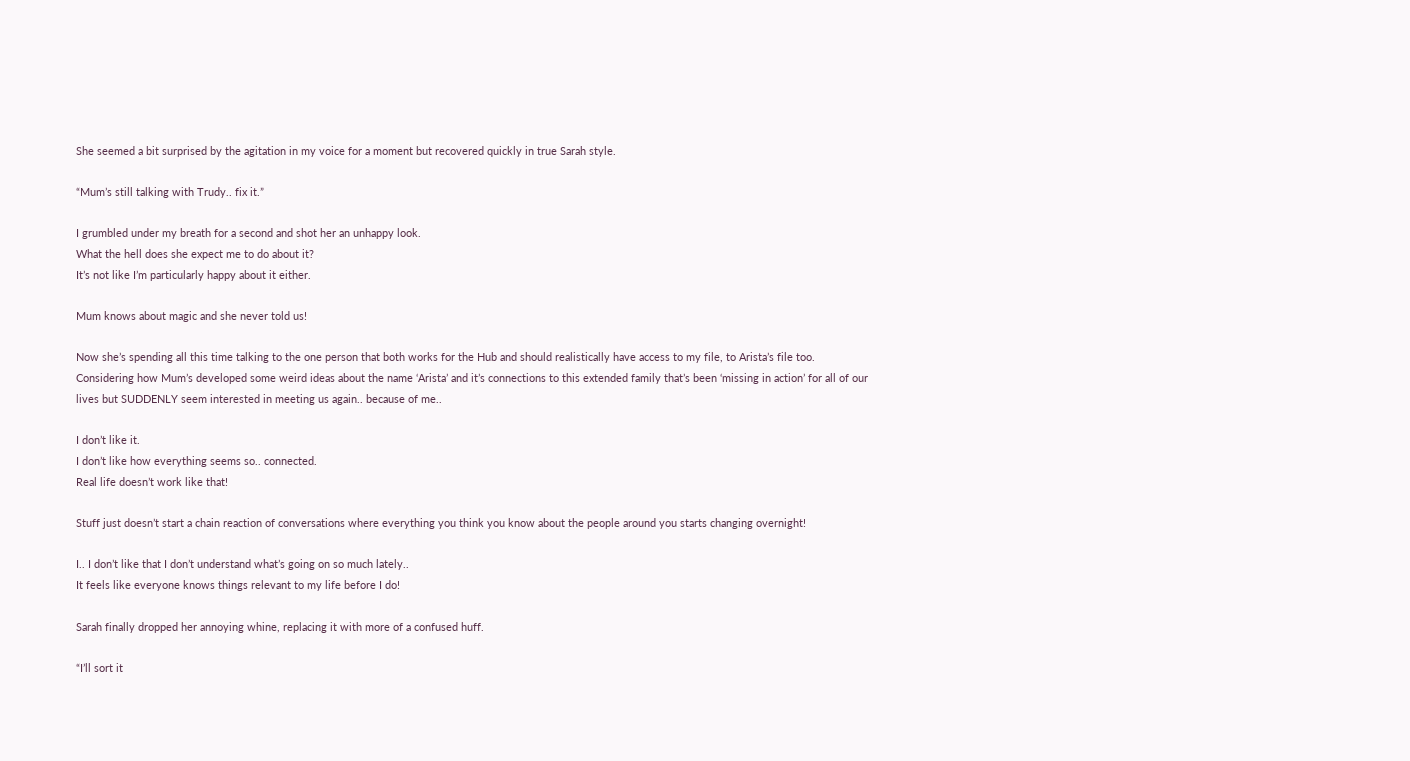She seemed a bit surprised by the agitation in my voice for a moment but recovered quickly in true Sarah style.

“Mum’s still talking with Trudy.. fix it.”

I grumbled under my breath for a second and shot her an unhappy look.
What the hell does she expect me to do about it?
It’s not like I’m particularly happy about it either.

Mum knows about magic and she never told us!

Now she’s spending all this time talking to the one person that both works for the Hub and should realistically have access to my file, to Arista’s file too.
Considering how Mum’s developed some weird ideas about the name ‘Arista’ and it’s connections to this extended family that’s been ‘missing in action’ for all of our lives but SUDDENLY seem interested in meeting us again.. because of me..

I don’t like it.
I don’t like how everything seems so.. connected.
Real life doesn’t work like that!

Stuff just doesn’t start a chain reaction of conversations where everything you think you know about the people around you starts changing overnight!

I.. I don’t like that I don’t understand what’s going on so much lately..
It feels like everyone knows things relevant to my life before I do!

Sarah finally dropped her annoying whine, replacing it with more of a confused huff.

“I’ll sort it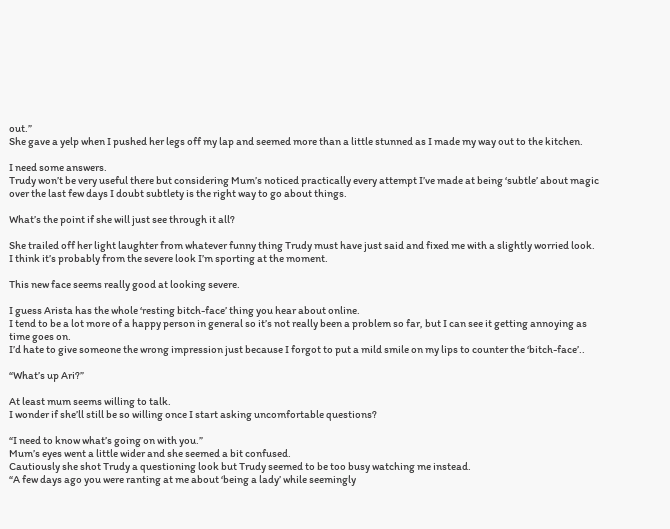out.”
She gave a yelp when I pushed her legs off my lap and seemed more than a little stunned as I made my way out to the kitchen.

I need some answers.
Trudy won’t be very useful there but considering Mum’s noticed practically every attempt I’ve made at being ‘subtle’ about magic over the last few days I doubt subtlety is the right way to go about things.

What’s the point if she will just see through it all?

She trailed off her light laughter from whatever funny thing Trudy must have just said and fixed me with a slightly worried look.
I think it’s probably from the severe look I’m sporting at the moment.

This new face seems really good at looking severe.

I guess Arista has the whole ‘resting bitch-face’ thing you hear about online.
I tend to be a lot more of a happy person in general so it’s not really been a problem so far, but I can see it getting annoying as time goes on.
I’d hate to give someone the wrong impression just because I forgot to put a mild smile on my lips to counter the ‘bitch-face’..

“What’s up Ari?”

At least mum seems willing to talk.
I wonder if she’ll still be so willing once I start asking uncomfortable questions?

“I need to know what’s going on with you.”
Mum’s eyes went a little wider and she seemed a bit confused.
Cautiously she shot Trudy a questioning look but Trudy seemed to be too busy watching me instead.
“A few days ago you were ranting at me about ‘being a lady’ while seemingly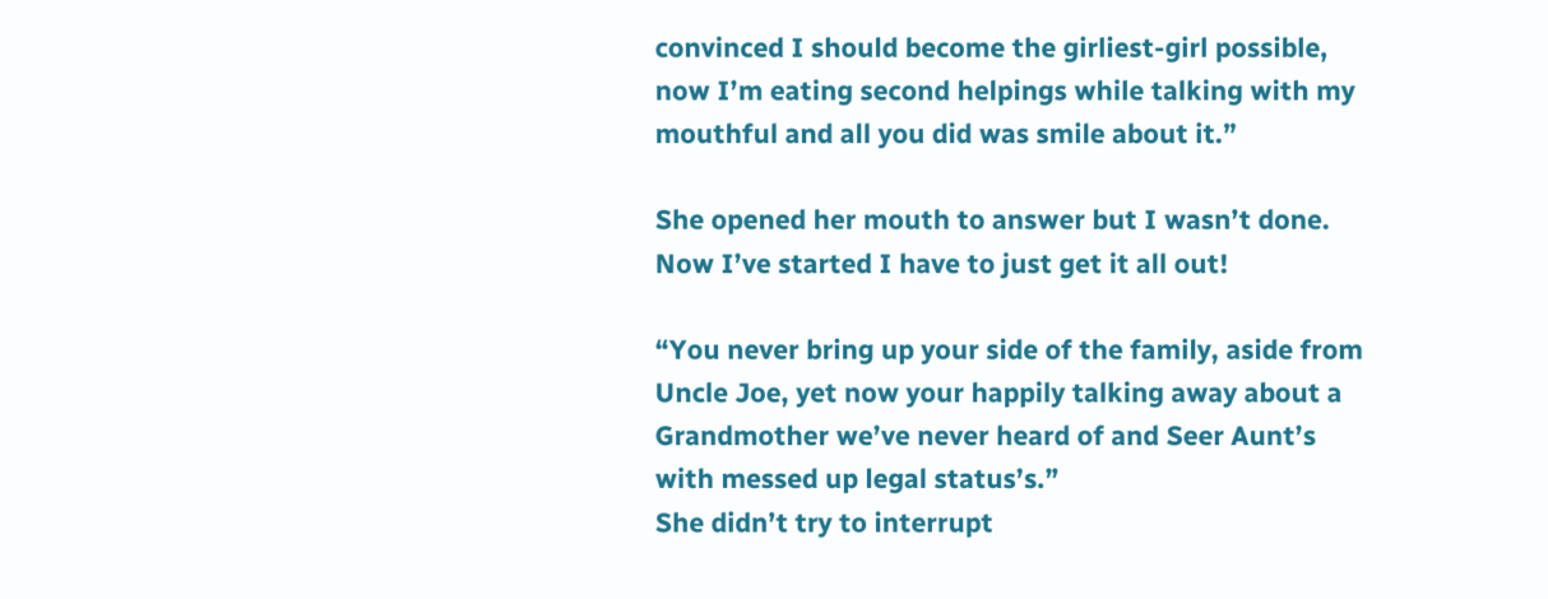convinced I should become the girliest-girl possible, now I’m eating second helpings while talking with my mouthful and all you did was smile about it.”

She opened her mouth to answer but I wasn’t done.
Now I’ve started I have to just get it all out!

“You never bring up your side of the family, aside from Uncle Joe, yet now your happily talking away about a Grandmother we’ve never heard of and Seer Aunt’s with messed up legal status’s.”
She didn’t try to interrupt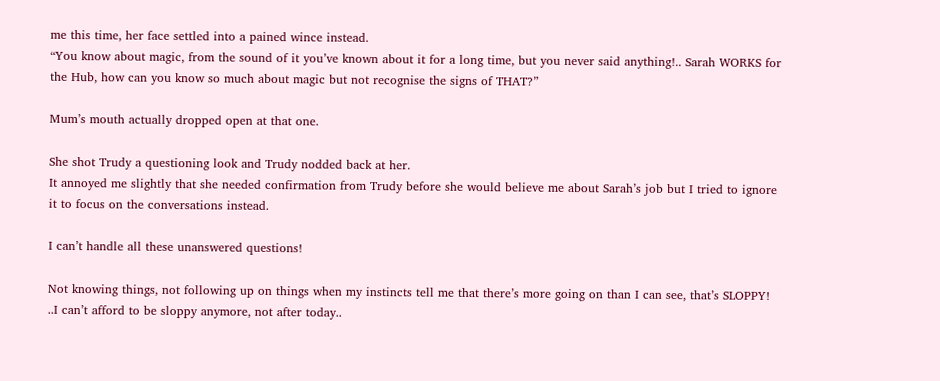me this time, her face settled into a pained wince instead.
“You know about magic, from the sound of it you’ve known about it for a long time, but you never said anything!.. Sarah WORKS for the Hub, how can you know so much about magic but not recognise the signs of THAT?”

Mum’s mouth actually dropped open at that one.

She shot Trudy a questioning look and Trudy nodded back at her.
It annoyed me slightly that she needed confirmation from Trudy before she would believe me about Sarah’s job but I tried to ignore it to focus on the conversations instead.

I can’t handle all these unanswered questions!

Not knowing things, not following up on things when my instincts tell me that there’s more going on than I can see, that’s SLOPPY!
..I can’t afford to be sloppy anymore, not after today..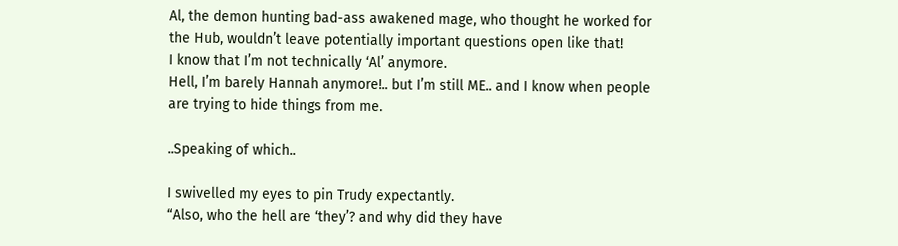Al, the demon hunting bad-ass awakened mage, who thought he worked for the Hub, wouldn’t leave potentially important questions open like that!
I know that I’m not technically ‘Al’ anymore.
Hell, I’m barely Hannah anymore!.. but I’m still ME.. and I know when people are trying to hide things from me.

..Speaking of which..

I swivelled my eyes to pin Trudy expectantly.
“Also, who the hell are ‘they’? and why did they have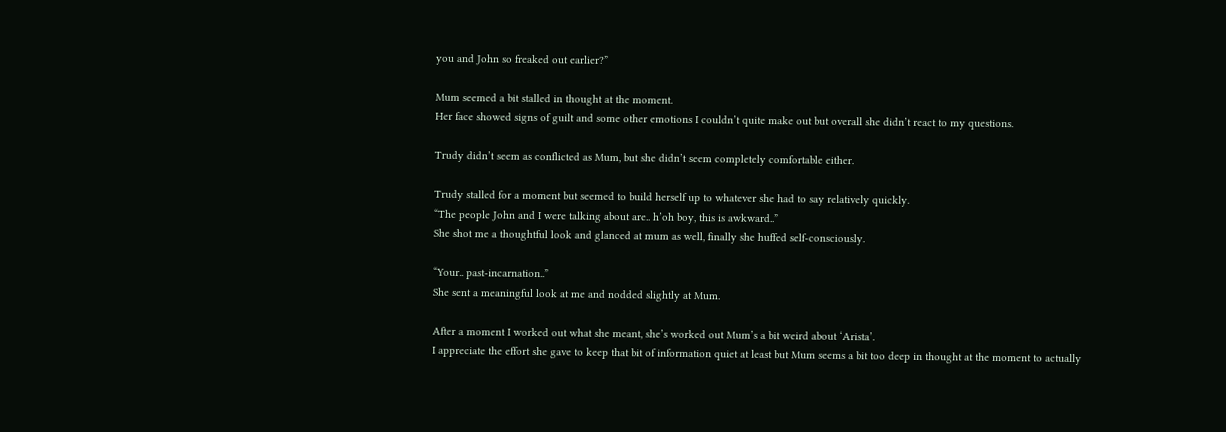you and John so freaked out earlier?”

Mum seemed a bit stalled in thought at the moment.
Her face showed signs of guilt and some other emotions I couldn’t quite make out but overall she didn’t react to my questions.

Trudy didn’t seem as conflicted as Mum, but she didn’t seem completely comfortable either.

Trudy stalled for a moment but seemed to build herself up to whatever she had to say relatively quickly.
“The people John and I were talking about are.. h’oh boy, this is awkward..”
She shot me a thoughtful look and glanced at mum as well, finally she huffed self-consciously.

“Your.. past-incarnation..”
She sent a meaningful look at me and nodded slightly at Mum.

After a moment I worked out what she meant, she’s worked out Mum’s a bit weird about ‘Arista’.
I appreciate the effort she gave to keep that bit of information quiet at least but Mum seems a bit too deep in thought at the moment to actually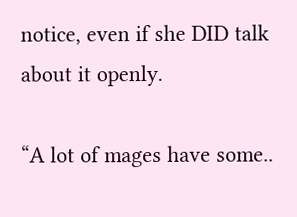notice, even if she DID talk about it openly.

“A lot of mages have some..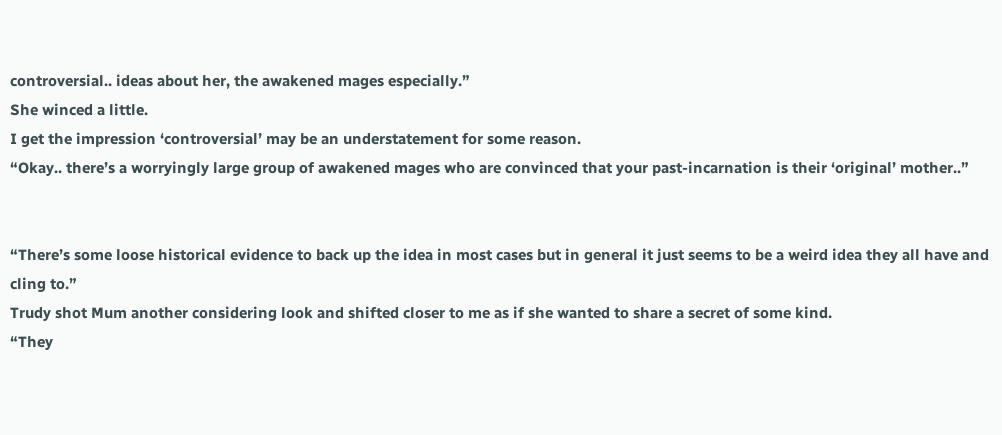controversial.. ideas about her, the awakened mages especially.”
She winced a little.
I get the impression ‘controversial’ may be an understatement for some reason.
“Okay.. there’s a worryingly large group of awakened mages who are convinced that your past-incarnation is their ‘original’ mother..”


“There’s some loose historical evidence to back up the idea in most cases but in general it just seems to be a weird idea they all have and cling to.”
Trudy shot Mum another considering look and shifted closer to me as if she wanted to share a secret of some kind.
“They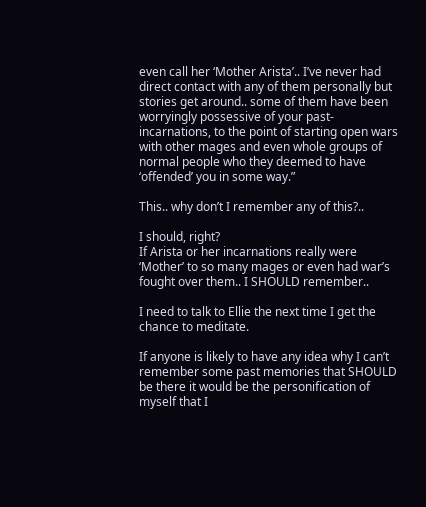even call her ‘Mother Arista’.. I’ve never had direct contact with any of them personally but stories get around.. some of them have been worryingly possessive of your past-incarnations, to the point of starting open wars with other mages and even whole groups of normal people who they deemed to have ‘offended’ you in some way.”

This.. why don’t I remember any of this?..

I should, right?
If Arista or her incarnations really were ‘Mother’ to so many mages or even had war’s fought over them.. I SHOULD remember..

I need to talk to Ellie the next time I get the chance to meditate.

If anyone is likely to have any idea why I can’t remember some past memories that SHOULD be there it would be the personification of myself that I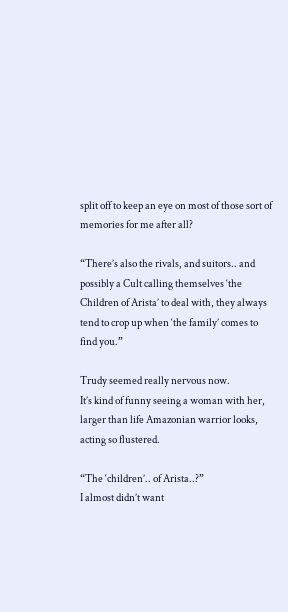split off to keep an eye on most of those sort of memories for me after all?

“There’s also the rivals, and suitors.. and possibly a Cult calling themselves ‘the Children of Arista’ to deal with, they always tend to crop up when ‘the family’ comes to find you.”

Trudy seemed really nervous now.
It’s kind of funny seeing a woman with her, larger than life Amazonian warrior looks, acting so flustered.

“The ‘children’.. of Arista..?”
I almost didn’t want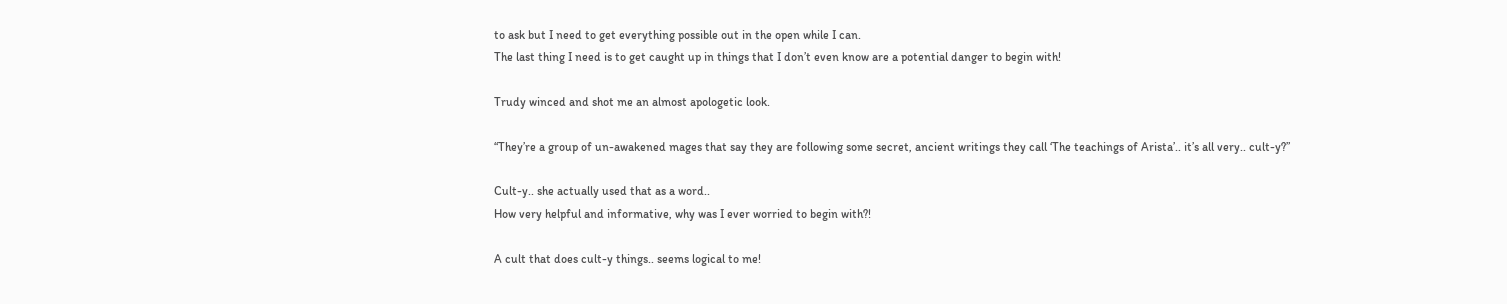to ask but I need to get everything possible out in the open while I can.
The last thing I need is to get caught up in things that I don’t even know are a potential danger to begin with!

Trudy winced and shot me an almost apologetic look.

“They’re a group of un-awakened mages that say they are following some secret, ancient writings they call ‘The teachings of Arista’.. it’s all very.. cult-y?”

Cult-y.. she actually used that as a word..
How very helpful and informative, why was I ever worried to begin with?!

A cult that does cult-y things.. seems logical to me!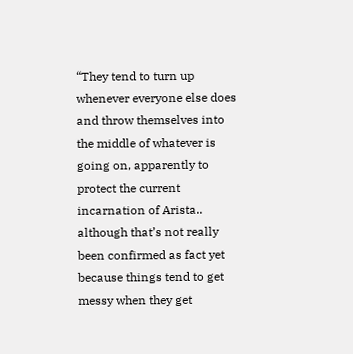“They tend to turn up whenever everyone else does and throw themselves into the middle of whatever is going on, apparently to protect the current incarnation of Arista.. although that’s not really been confirmed as fact yet because things tend to get messy when they get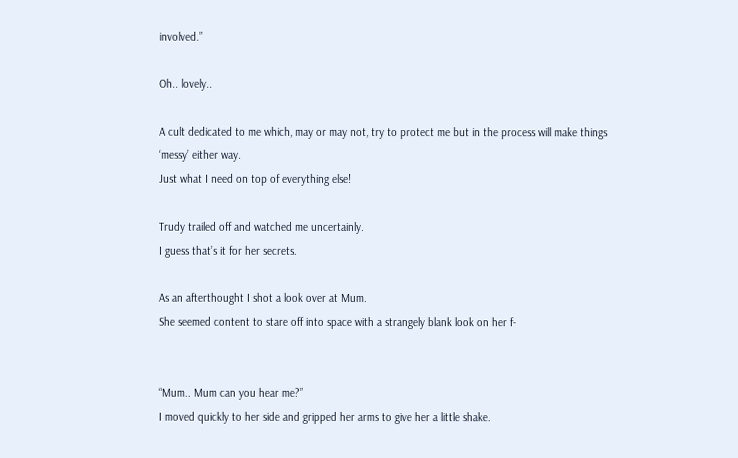involved.”

Oh.. lovely..

A cult dedicated to me which, may or may not, try to protect me but in the process will make things ‘messy’ either way.
Just what I need on top of everything else!

Trudy trailed off and watched me uncertainly.
I guess that’s it for her secrets.

As an afterthought I shot a look over at Mum.
She seemed content to stare off into space with a strangely blank look on her f-


“Mum.. Mum can you hear me?”
I moved quickly to her side and gripped her arms to give her a little shake.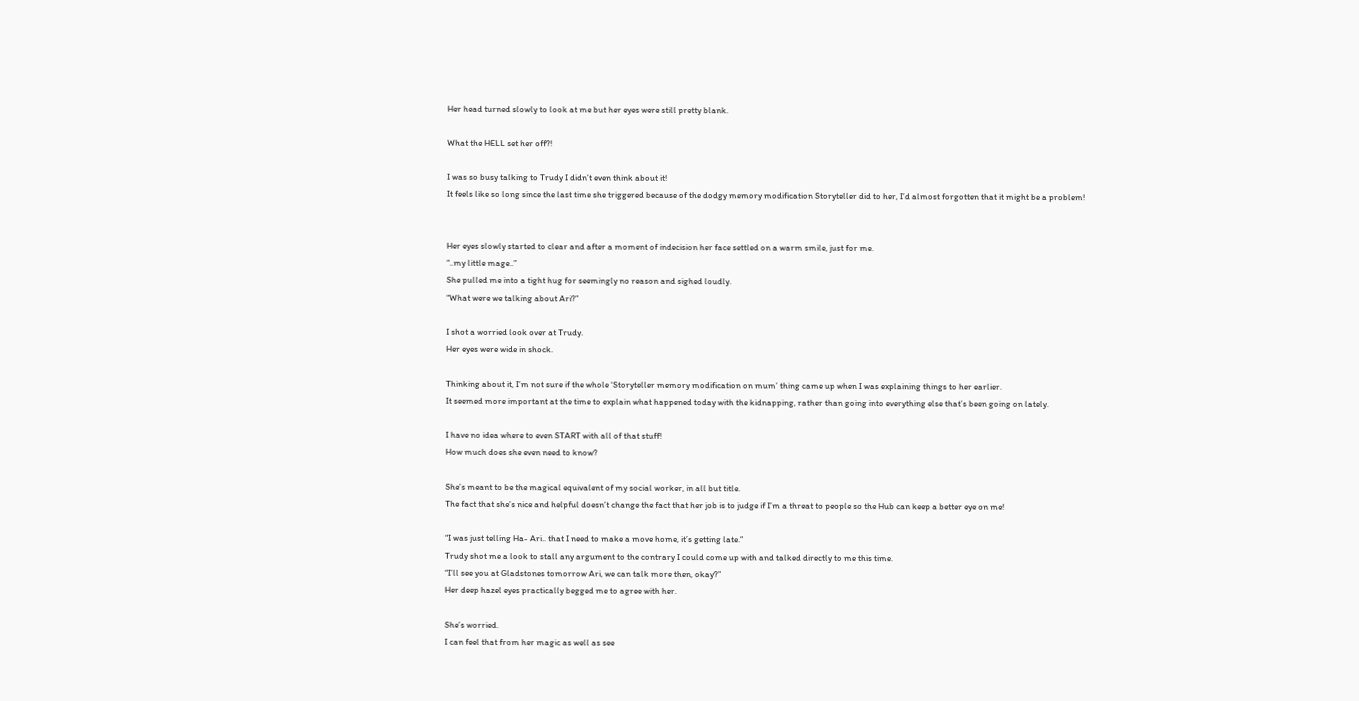Her head turned slowly to look at me but her eyes were still pretty blank.

What the HELL set her off?!

I was so busy talking to Trudy I didn’t even think about it!
It feels like so long since the last time she triggered because of the dodgy memory modification Storyteller did to her, I’d almost forgotten that it might be a problem!


Her eyes slowly started to clear and after a moment of indecision her face settled on a warm smile, just for me.
“..my little mage..”
She pulled me into a tight hug for seemingly no reason and sighed loudly.
“What were we talking about Ari?”

I shot a worried look over at Trudy.
Her eyes were wide in shock.

Thinking about it, I’m not sure if the whole ‘Storyteller memory modification on mum’ thing came up when I was explaining things to her earlier.
It seemed more important at the time to explain what happened today with the kidnapping, rather than going into everything else that’s been going on lately.

I have no idea where to even START with all of that stuff!
How much does she even need to know?

She’s meant to be the magical equivalent of my social worker, in all but title.
The fact that she’s nice and helpful doesn’t change the fact that her job is to judge if I’m a threat to people so the Hub can keep a better eye on me!

“I was just telling Ha- Ari.. that I need to make a move home, it’s getting late.”
Trudy shot me a look to stall any argument to the contrary I could come up with and talked directly to me this time.
“I’ll see you at Gladstones tomorrow Ari, we can talk more then, okay?”
Her deep hazel eyes practically begged me to agree with her.

She’s worried.
I can feel that from her magic as well as see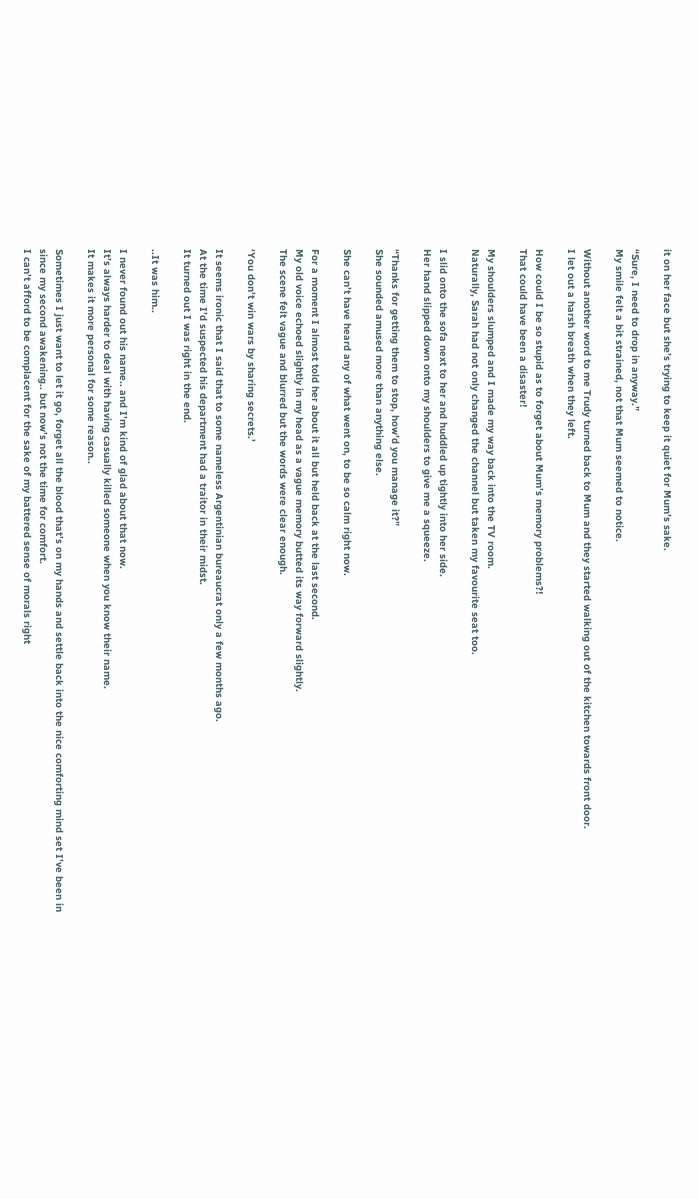it on her face but she’s trying to keep it quiet for Mum’s sake.

“Sure, I need to drop in anyway.”
My smile felt a bit strained, not that Mum seemed to notice.

Without another word to me Trudy turned back to Mum and they started walking out of the kitchen towards front door.
I let out a harsh breath when they left.

How could I be so stupid as to forget about Mum’s memory problems?!
That could have been a disaster!

My shoulders slumped and I made my way back into the TV room.
Naturally, Sarah had not only changed the channel but taken my favourite seat too.

I slid onto the sofa next to her and huddled up tightly into her side.
Her hand slipped down onto my shoulders to give me a squeeze.

“Thanks for getting them to stop, how’d you manage it?”
She sounded amused more than anything else.

She can’t have heard any of what went on, to be so calm right now.

For a moment I almost told her about it all but held back at the last second.
My old voice echoed slightly in my head as a vague memory butted its way forward slightly.
The scene felt vague and blurred but the words were clear enough.

‘You don’t win wars by sharing secrets.’

It seems ironic that I said that to some nameless Argentinian bureaucrat only a few months ago.
At the time I’d suspected his department had a traitor in their midst.
It turned out I was right in the end.

..It was him..

I never found out his name.. and I’m kind of glad about that now.
It’s always harder to deal with having casually killed someone when you know their name.
It makes it more personal for some reason..

Sometimes I just want to let it go, forget all the blood that’s on my hands and settle back into the nice comforting mind set I’ve been in since my second awakening.. but now’s not the time for comfort.
I can’t afford to be complacent for the sake of my battered sense of morals right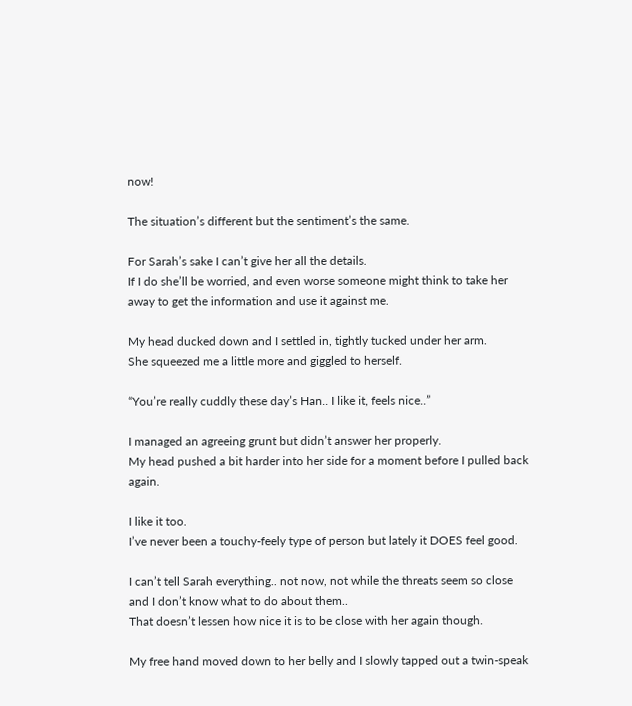now!

The situation’s different but the sentiment’s the same.

For Sarah’s sake I can’t give her all the details.
If I do she’ll be worried, and even worse someone might think to take her away to get the information and use it against me.

My head ducked down and I settled in, tightly tucked under her arm.
She squeezed me a little more and giggled to herself.

“You’re really cuddly these day’s Han.. I like it, feels nice..”

I managed an agreeing grunt but didn’t answer her properly.
My head pushed a bit harder into her side for a moment before I pulled back again.

I like it too.
I’ve never been a touchy-feely type of person but lately it DOES feel good.

I can’t tell Sarah everything.. not now, not while the threats seem so close and I don’t know what to do about them..
That doesn’t lessen how nice it is to be close with her again though.

My free hand moved down to her belly and I slowly tapped out a twin-speak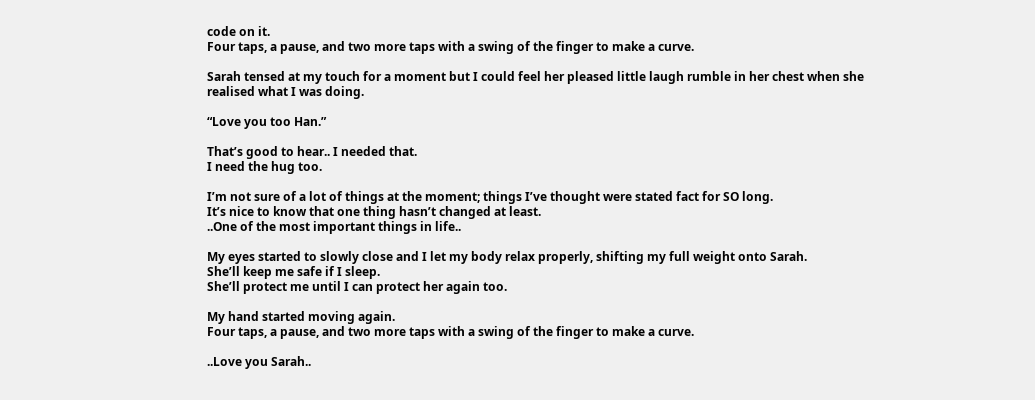code on it.
Four taps, a pause, and two more taps with a swing of the finger to make a curve.

Sarah tensed at my touch for a moment but I could feel her pleased little laugh rumble in her chest when she realised what I was doing.

“Love you too Han.”

That’s good to hear.. I needed that.
I need the hug too.

I’m not sure of a lot of things at the moment; things I’ve thought were stated fact for SO long.
It’s nice to know that one thing hasn’t changed at least.
..One of the most important things in life..

My eyes started to slowly close and I let my body relax properly, shifting my full weight onto Sarah.
She’ll keep me safe if I sleep.
She’ll protect me until I can protect her again too.

My hand started moving again.
Four taps, a pause, and two more taps with a swing of the finger to make a curve.

..Love you Sarah..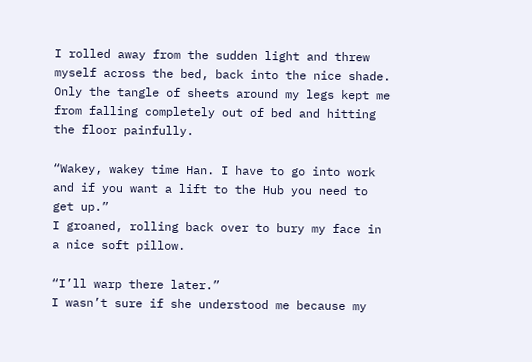I rolled away from the sudden light and threw myself across the bed, back into the nice shade.
Only the tangle of sheets around my legs kept me from falling completely out of bed and hitting the floor painfully.

“Wakey, wakey time Han. I have to go into work and if you want a lift to the Hub you need to get up.”
I groaned, rolling back over to bury my face in a nice soft pillow.

“I’ll warp there later.”
I wasn’t sure if she understood me because my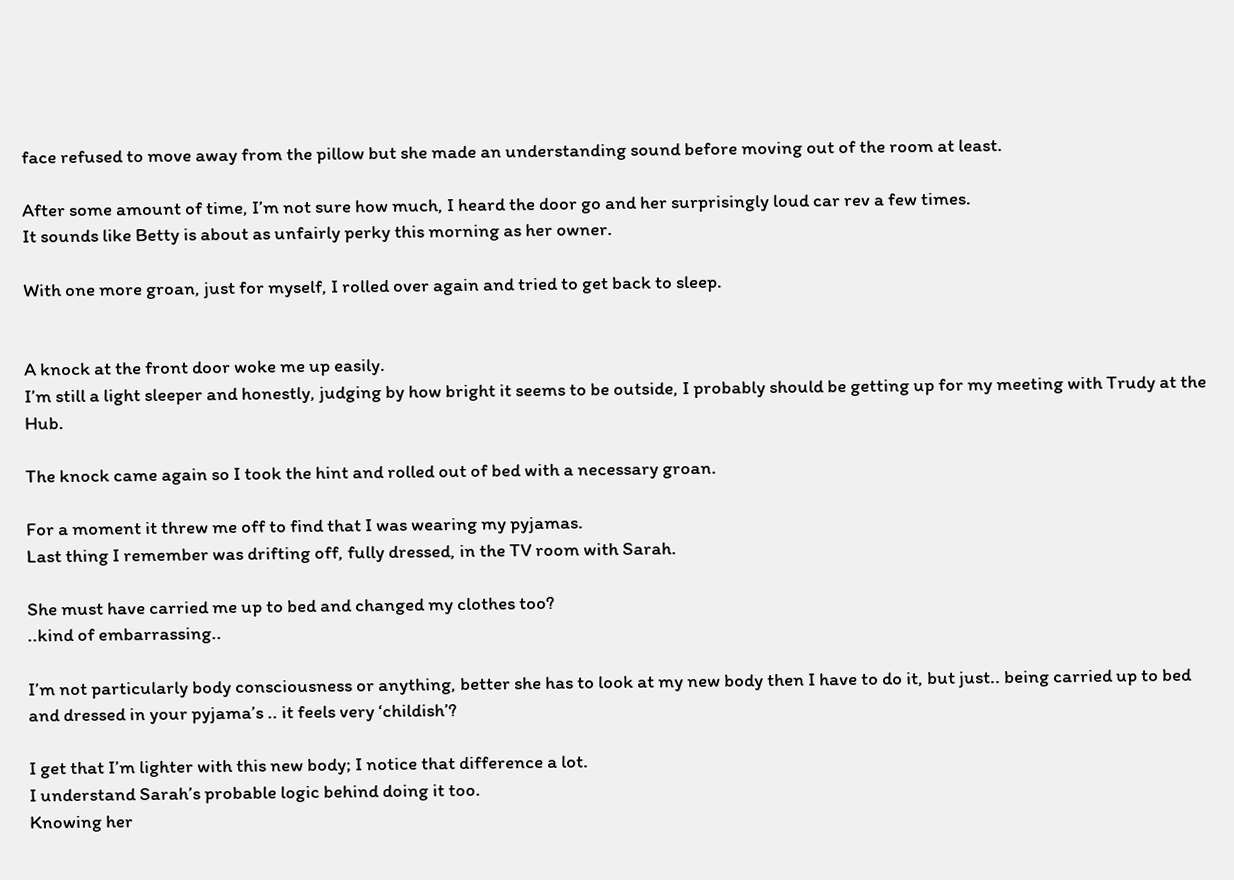face refused to move away from the pillow but she made an understanding sound before moving out of the room at least.

After some amount of time, I’m not sure how much, I heard the door go and her surprisingly loud car rev a few times.
It sounds like Betty is about as unfairly perky this morning as her owner.

With one more groan, just for myself, I rolled over again and tried to get back to sleep.


A knock at the front door woke me up easily.
I’m still a light sleeper and honestly, judging by how bright it seems to be outside, I probably should be getting up for my meeting with Trudy at the Hub.

The knock came again so I took the hint and rolled out of bed with a necessary groan.

For a moment it threw me off to find that I was wearing my pyjamas.
Last thing I remember was drifting off, fully dressed, in the TV room with Sarah.

She must have carried me up to bed and changed my clothes too?
..kind of embarrassing..

I’m not particularly body consciousness or anything, better she has to look at my new body then I have to do it, but just.. being carried up to bed and dressed in your pyjama’s .. it feels very ‘childish’?

I get that I’m lighter with this new body; I notice that difference a lot.
I understand Sarah’s probable logic behind doing it too.
Knowing her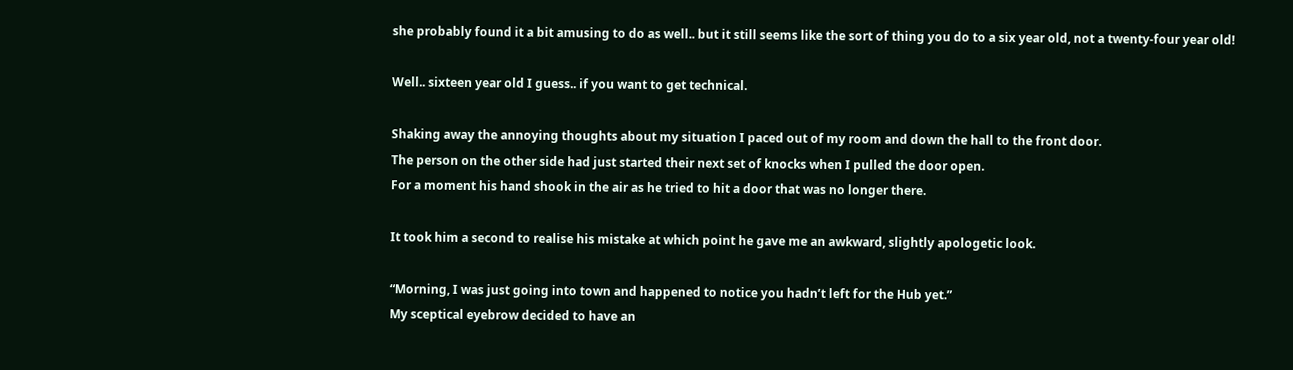she probably found it a bit amusing to do as well.. but it still seems like the sort of thing you do to a six year old, not a twenty-four year old!

Well.. sixteen year old I guess.. if you want to get technical.

Shaking away the annoying thoughts about my situation I paced out of my room and down the hall to the front door.
The person on the other side had just started their next set of knocks when I pulled the door open.
For a moment his hand shook in the air as he tried to hit a door that was no longer there.

It took him a second to realise his mistake at which point he gave me an awkward, slightly apologetic look.

“Morning, I was just going into town and happened to notice you hadn’t left for the Hub yet.”
My sceptical eyebrow decided to have an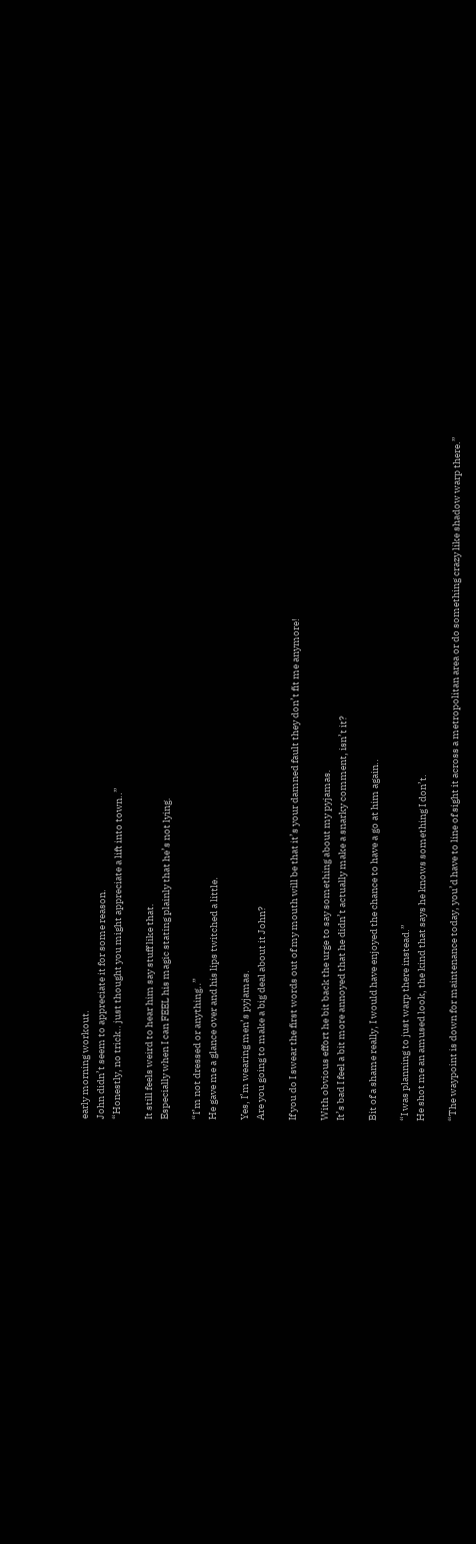early morning workout.
John didn’t seem to appreciate it for some reason.
“Honestly, no trick.. just thought you might appreciate a lift into town..”

It still feels weird to hear him say stuff like that.
Especially when I can FEEL his magic stating plainly that he’s not lying.

“I’m not dressed or anything..”
He gave me a glance over and his lips twitched a little.

Yes, I’m wearing men’s pyjamas.
Are you going to make a big deal about it John?

If you do I swear the first words out of my mouth will be that it’s your damned fault they don’t fit me anymore!

With obvious effort he bit back the urge to say something about my pyjamas.
It’s bad I feel a bit more annoyed that he didn’t actually make a snarky comment, isn’t it?

Bit of a shame really, I would have enjoyed the chance to have a go at him again..

“I was planning to just warp there instead.”
He shot me an amused look, the kind that says he knows something I don’t.

“The waypoint is down for maintenance today, you’d have to line of sight it across a metropolitan area or do something crazy like shadow warp there.”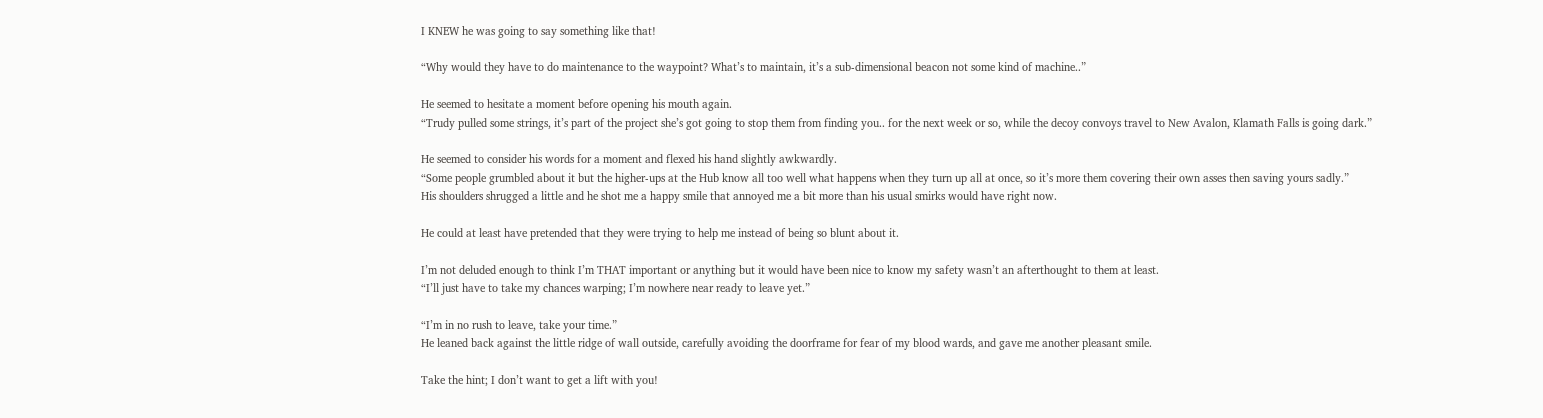I KNEW he was going to say something like that!

“Why would they have to do maintenance to the waypoint? What’s to maintain, it’s a sub-dimensional beacon not some kind of machine..”

He seemed to hesitate a moment before opening his mouth again.
“Trudy pulled some strings, it’s part of the project she’s got going to stop them from finding you.. for the next week or so, while the decoy convoys travel to New Avalon, Klamath Falls is going dark.”

He seemed to consider his words for a moment and flexed his hand slightly awkwardly.
“Some people grumbled about it but the higher-ups at the Hub know all too well what happens when they turn up all at once, so it’s more them covering their own asses then saving yours sadly.”
His shoulders shrugged a little and he shot me a happy smile that annoyed me a bit more than his usual smirks would have right now.

He could at least have pretended that they were trying to help me instead of being so blunt about it.

I’m not deluded enough to think I’m THAT important or anything but it would have been nice to know my safety wasn’t an afterthought to them at least.
“I’ll just have to take my chances warping; I’m nowhere near ready to leave yet.”

“I’m in no rush to leave, take your time.”
He leaned back against the little ridge of wall outside, carefully avoiding the doorframe for fear of my blood wards, and gave me another pleasant smile.

Take the hint; I don’t want to get a lift with you!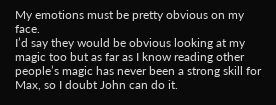My emotions must be pretty obvious on my face.
I’d say they would be obvious looking at my magic too but as far as I know reading other people’s magic has never been a strong skill for Max, so I doubt John can do it.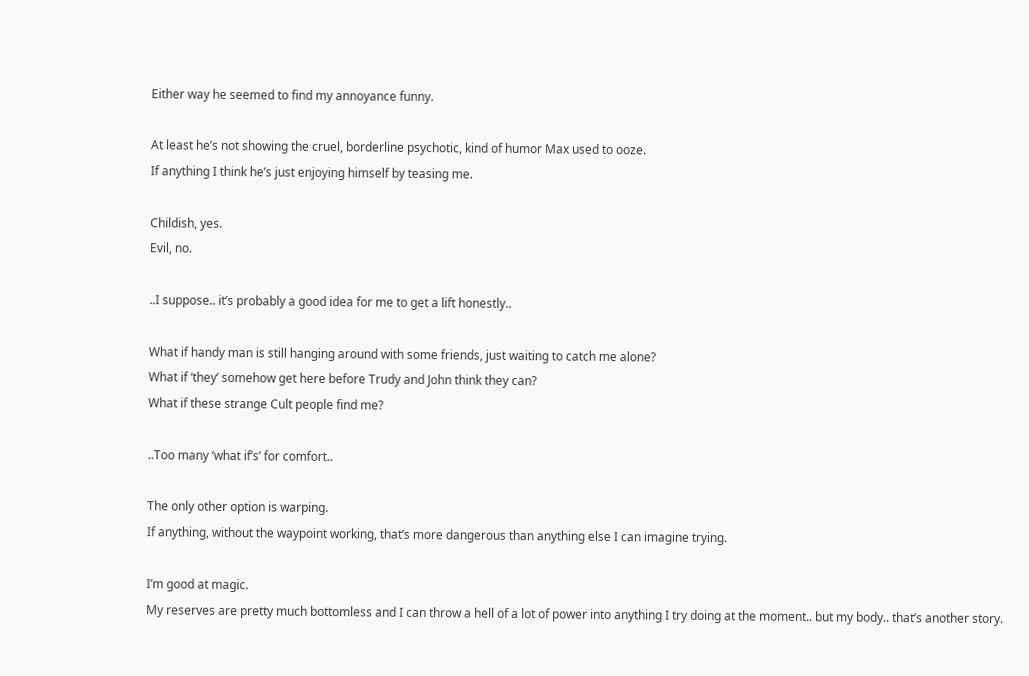Either way he seemed to find my annoyance funny.

At least he’s not showing the cruel, borderline psychotic, kind of humor Max used to ooze.
If anything I think he’s just enjoying himself by teasing me.

Childish, yes.
Evil, no.

..I suppose.. it’s probably a good idea for me to get a lift honestly..

What if handy man is still hanging around with some friends, just waiting to catch me alone?
What if ‘they’ somehow get here before Trudy and John think they can?
What if these strange Cult people find me?

..Too many ‘what if’s’ for comfort..

The only other option is warping.
If anything, without the waypoint working, that’s more dangerous than anything else I can imagine trying.

I’m good at magic.
My reserves are pretty much bottomless and I can throw a hell of a lot of power into anything I try doing at the moment.. but my body.. that’s another story.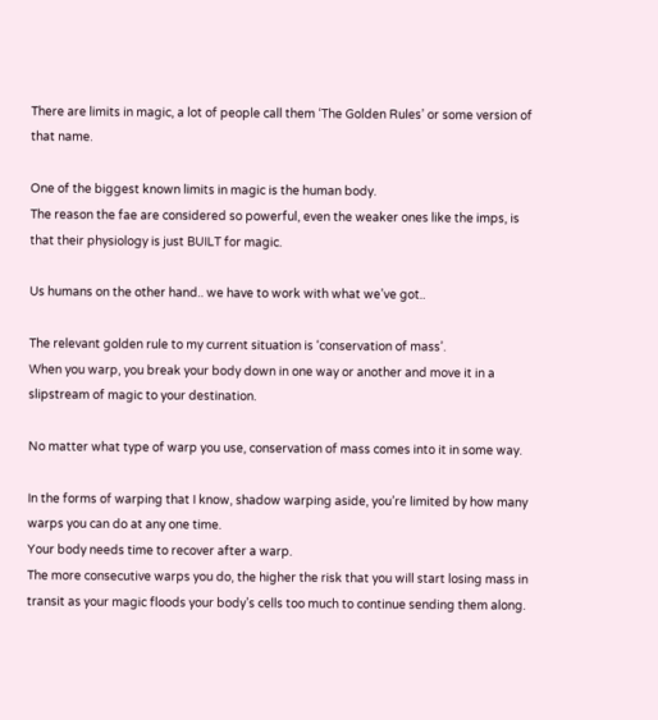There are limits in magic, a lot of people call them ‘The Golden Rules’ or some version of that name.

One of the biggest known limits in magic is the human body.
The reason the fae are considered so powerful, even the weaker ones like the imps, is that their physiology is just BUILT for magic.

Us humans on the other hand.. we have to work with what we’ve got..

The relevant golden rule to my current situation is ‘conservation of mass’.
When you warp, you break your body down in one way or another and move it in a slipstream of magic to your destination.

No matter what type of warp you use, conservation of mass comes into it in some way.

In the forms of warping that I know, shadow warping aside, you’re limited by how many warps you can do at any one time.
Your body needs time to recover after a warp.
The more consecutive warps you do, the higher the risk that you will start losing mass in transit as your magic floods your body’s cells too much to continue sending them along.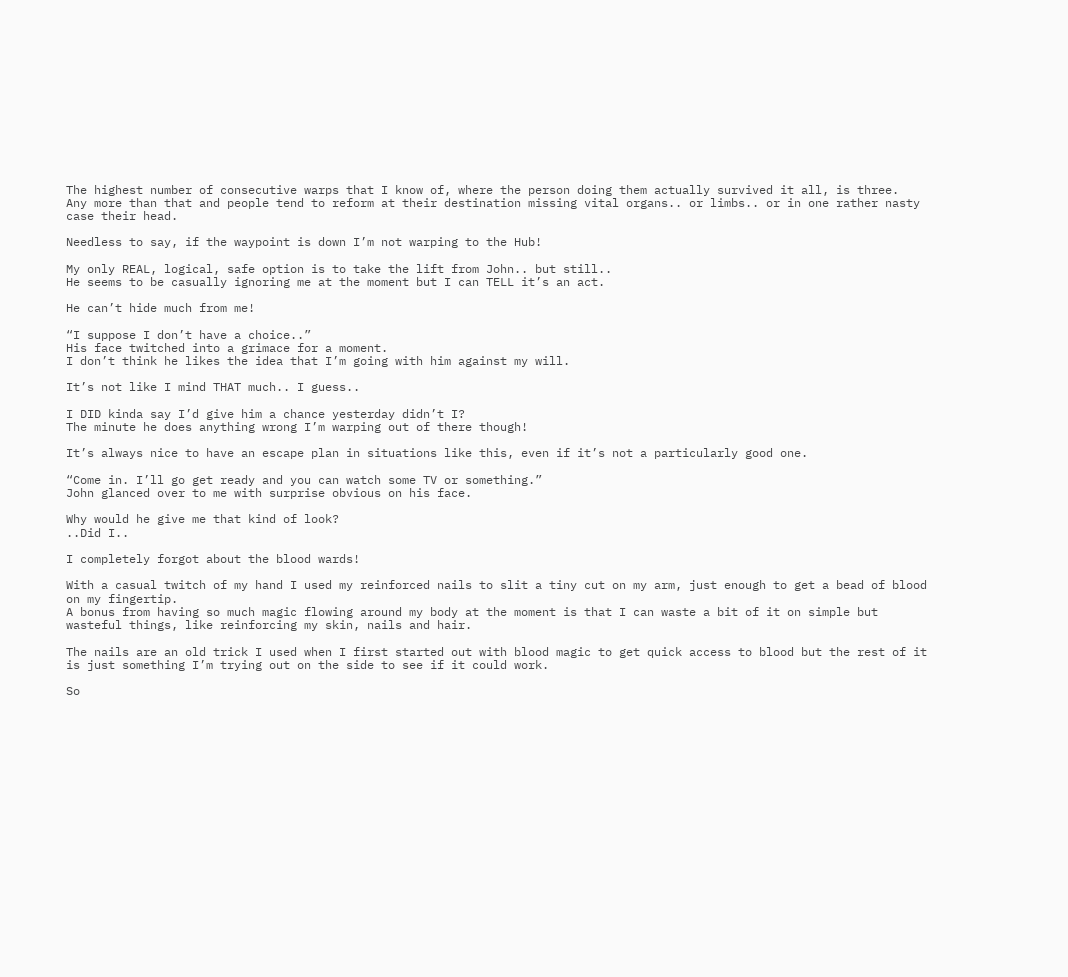The highest number of consecutive warps that I know of, where the person doing them actually survived it all, is three.
Any more than that and people tend to reform at their destination missing vital organs.. or limbs.. or in one rather nasty case their head.

Needless to say, if the waypoint is down I’m not warping to the Hub!

My only REAL, logical, safe option is to take the lift from John.. but still..
He seems to be casually ignoring me at the moment but I can TELL it’s an act.

He can’t hide much from me!

“I suppose I don’t have a choice..”
His face twitched into a grimace for a moment.
I don’t think he likes the idea that I’m going with him against my will.

It’s not like I mind THAT much.. I guess..

I DID kinda say I’d give him a chance yesterday didn’t I?
The minute he does anything wrong I’m warping out of there though!

It’s always nice to have an escape plan in situations like this, even if it’s not a particularly good one.

“Come in. I’ll go get ready and you can watch some TV or something.”
John glanced over to me with surprise obvious on his face.

Why would he give me that kind of look?
..Did I..

I completely forgot about the blood wards!

With a casual twitch of my hand I used my reinforced nails to slit a tiny cut on my arm, just enough to get a bead of blood on my fingertip.
A bonus from having so much magic flowing around my body at the moment is that I can waste a bit of it on simple but wasteful things, like reinforcing my skin, nails and hair.

The nails are an old trick I used when I first started out with blood magic to get quick access to blood but the rest of it is just something I’m trying out on the side to see if it could work.

So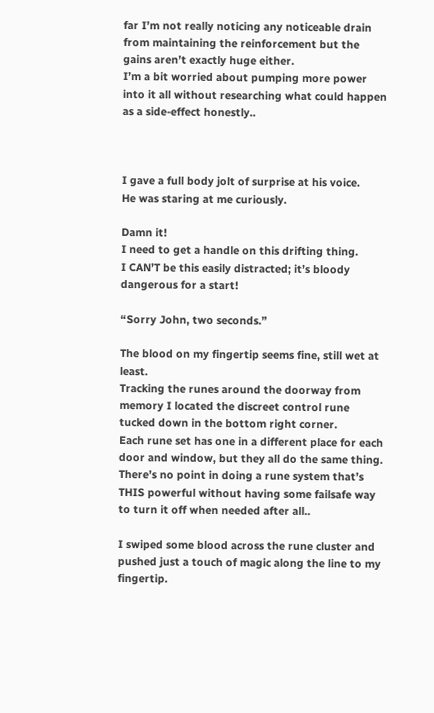far I’m not really noticing any noticeable drain from maintaining the reinforcement but the gains aren’t exactly huge either.
I’m a bit worried about pumping more power into it all without researching what could happen as a side-effect honestly..



I gave a full body jolt of surprise at his voice.
He was staring at me curiously.

Damn it!
I need to get a handle on this drifting thing.
I CAN’T be this easily distracted; it’s bloody dangerous for a start!

“Sorry John, two seconds.”

The blood on my fingertip seems fine, still wet at least.
Tracking the runes around the doorway from memory I located the discreet control rune tucked down in the bottom right corner.
Each rune set has one in a different place for each door and window, but they all do the same thing.
There’s no point in doing a rune system that’s THIS powerful without having some failsafe way to turn it off when needed after all..

I swiped some blood across the rune cluster and pushed just a touch of magic along the line to my fingertip.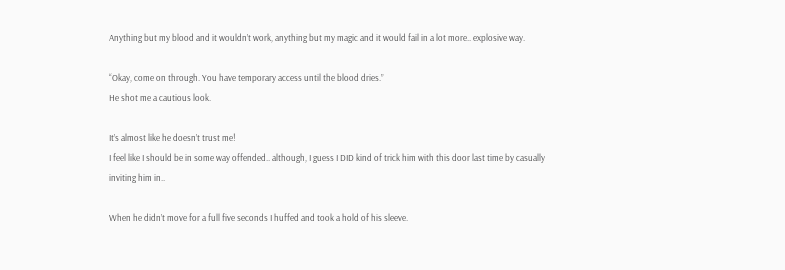Anything but my blood and it wouldn’t work, anything but my magic and it would fail in a lot more.. explosive way.

“Okay, come on through. You have temporary access until the blood dries.”
He shot me a cautious look.

It’s almost like he doesn’t trust me!
I feel like I should be in some way offended.. although, I guess I DID kind of trick him with this door last time by casually inviting him in..

When he didn’t move for a full five seconds I huffed and took a hold of his sleeve.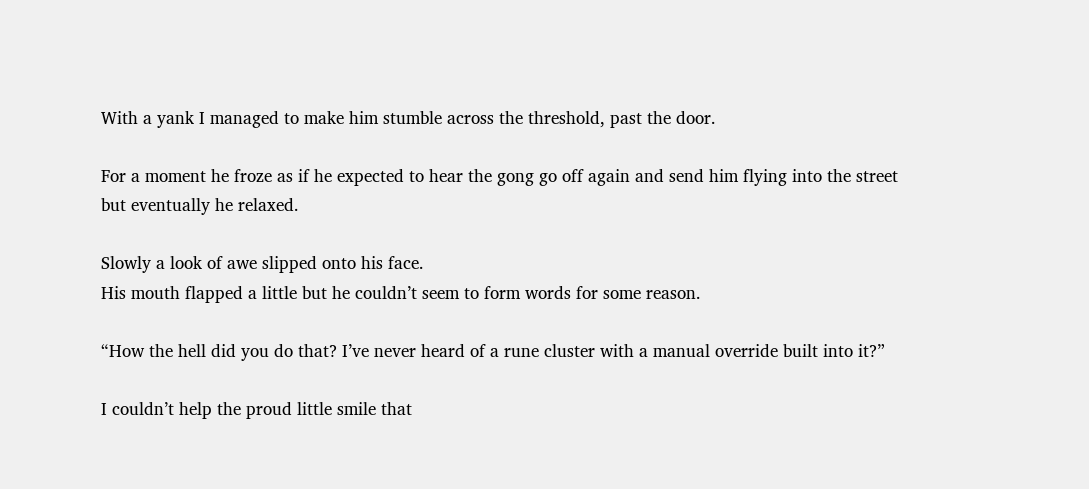With a yank I managed to make him stumble across the threshold, past the door.

For a moment he froze as if he expected to hear the gong go off again and send him flying into the street but eventually he relaxed.

Slowly a look of awe slipped onto his face.
His mouth flapped a little but he couldn’t seem to form words for some reason.

“How the hell did you do that? I’ve never heard of a rune cluster with a manual override built into it?”

I couldn’t help the proud little smile that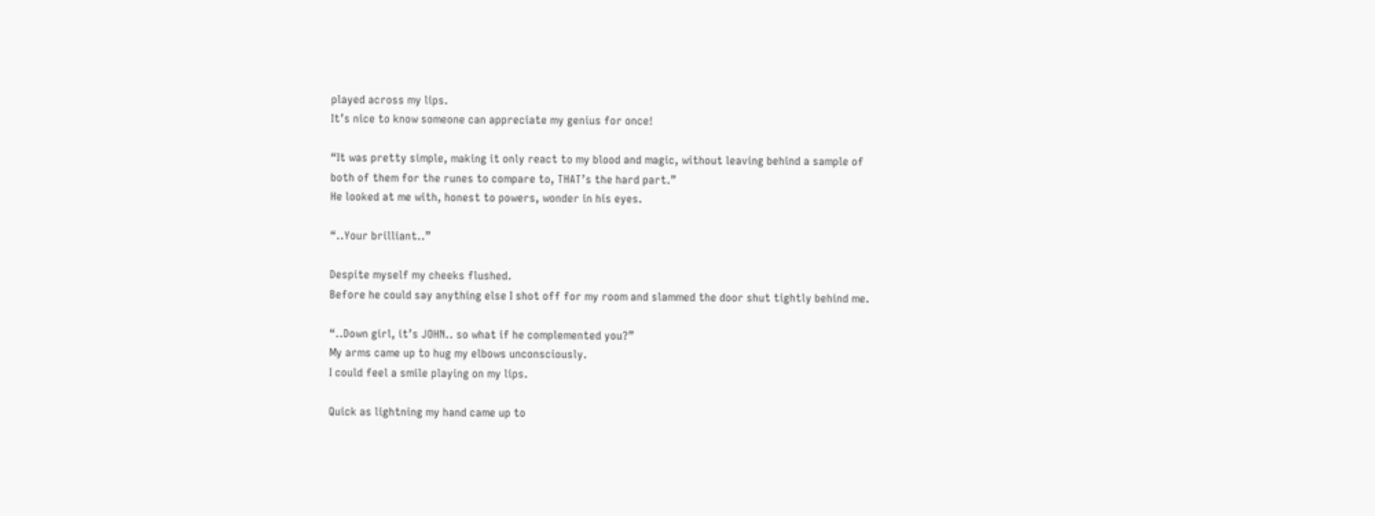played across my lips.
It’s nice to know someone can appreciate my genius for once!

“It was pretty simple, making it only react to my blood and magic, without leaving behind a sample of both of them for the runes to compare to, THAT’s the hard part.”
He looked at me with, honest to powers, wonder in his eyes.

“..Your brilliant..”

Despite myself my cheeks flushed.
Before he could say anything else I shot off for my room and slammed the door shut tightly behind me.

“..Down girl, it’s JOHN.. so what if he complemented you?”
My arms came up to hug my elbows unconsciously.
I could feel a smile playing on my lips.

Quick as lightning my hand came up to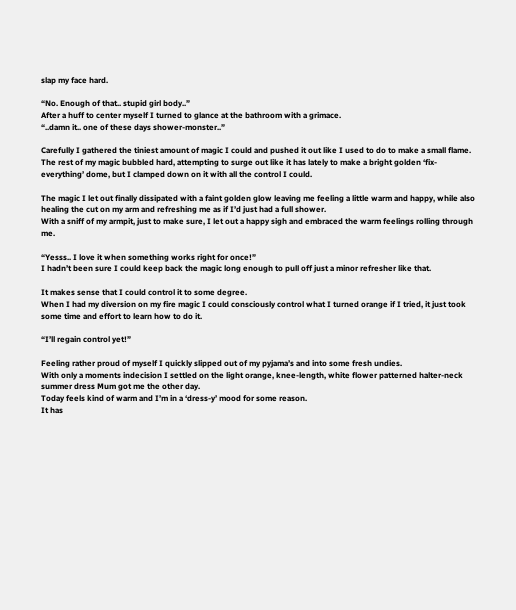slap my face hard.

“No. Enough of that.. stupid girl body..”
After a huff to center myself I turned to glance at the bathroom with a grimace.
“..damn it.. one of these days shower-monster..”

Carefully I gathered the tiniest amount of magic I could and pushed it out like I used to do to make a small flame.
The rest of my magic bubbled hard, attempting to surge out like it has lately to make a bright golden ‘fix-everything’ dome, but I clamped down on it with all the control I could.

The magic I let out finally dissipated with a faint golden glow leaving me feeling a little warm and happy, while also healing the cut on my arm and refreshing me as if I’d just had a full shower.
With a sniff of my armpit, just to make sure, I let out a happy sigh and embraced the warm feelings rolling through me.

“Yesss.. I love it when something works right for once!”
I hadn’t been sure I could keep back the magic long enough to pull off just a minor refresher like that.

It makes sense that I could control it to some degree.
When I had my diversion on my fire magic I could consciously control what I turned orange if I tried, it just took some time and effort to learn how to do it.

“I’ll regain control yet!”

Feeling rather proud of myself I quickly slipped out of my pyjama’s and into some fresh undies.
With only a moments indecision I settled on the light orange, knee-length, white flower patterned halter-neck summer dress Mum got me the other day.
Today feels kind of warm and I’m in a ‘dress-y’ mood for some reason.
It has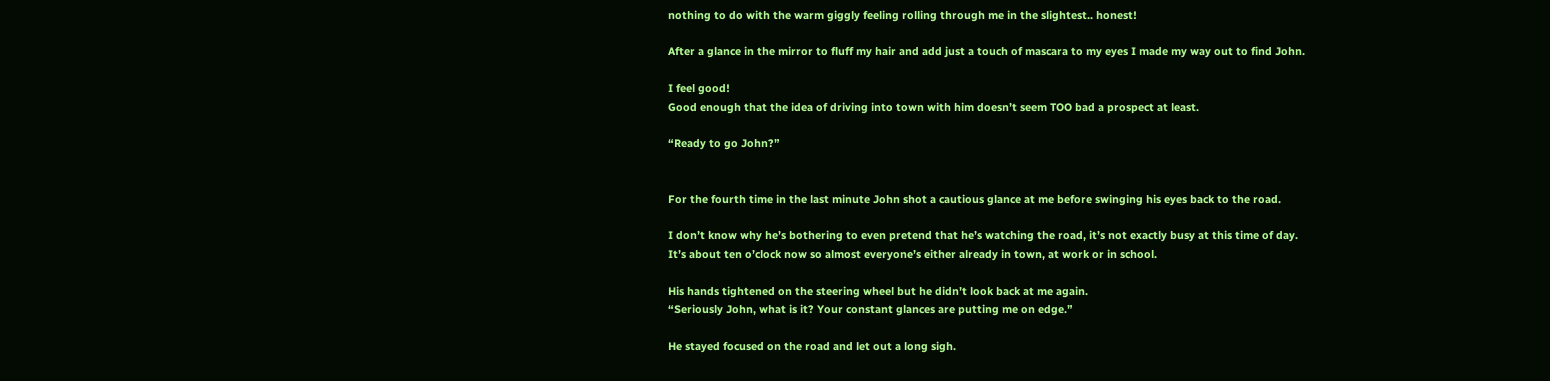nothing to do with the warm giggly feeling rolling through me in the slightest.. honest!

After a glance in the mirror to fluff my hair and add just a touch of mascara to my eyes I made my way out to find John.

I feel good!
Good enough that the idea of driving into town with him doesn’t seem TOO bad a prospect at least.

“Ready to go John?”


For the fourth time in the last minute John shot a cautious glance at me before swinging his eyes back to the road.

I don’t know why he’s bothering to even pretend that he’s watching the road, it’s not exactly busy at this time of day.
It’s about ten o’clock now so almost everyone’s either already in town, at work or in school.

His hands tightened on the steering wheel but he didn’t look back at me again.
“Seriously John, what is it? Your constant glances are putting me on edge.”

He stayed focused on the road and let out a long sigh.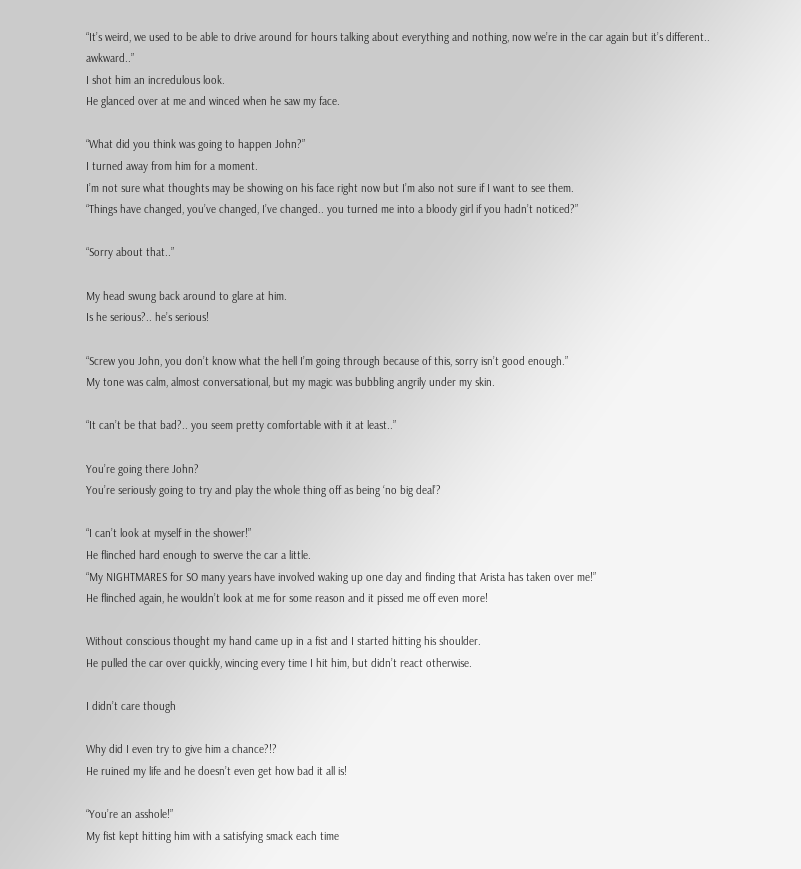“It’s weird, we used to be able to drive around for hours talking about everything and nothing, now we’re in the car again but it’s different.. awkward..”
I shot him an incredulous look.
He glanced over at me and winced when he saw my face.

“What did you think was going to happen John?”
I turned away from him for a moment.
I’m not sure what thoughts may be showing on his face right now but I’m also not sure if I want to see them.
“Things have changed, you’ve changed, I’ve changed.. you turned me into a bloody girl if you hadn’t noticed?”

“Sorry about that..”

My head swung back around to glare at him.
Is he serious?.. he’s serious!

“Screw you John, you don’t know what the hell I’m going through because of this, sorry isn’t good enough.”
My tone was calm, almost conversational, but my magic was bubbling angrily under my skin.

“It can’t be that bad?.. you seem pretty comfortable with it at least..”

You’re going there John?
You’re seriously going to try and play the whole thing off as being ‘no big deal’?

“I can’t look at myself in the shower!”
He flinched hard enough to swerve the car a little.
“My NIGHTMARES for SO many years have involved waking up one day and finding that Arista has taken over me!”
He flinched again, he wouldn’t look at me for some reason and it pissed me off even more!

Without conscious thought my hand came up in a fist and I started hitting his shoulder.
He pulled the car over quickly, wincing every time I hit him, but didn’t react otherwise.

I didn’t care though

Why did I even try to give him a chance?!?
He ruined my life and he doesn’t even get how bad it all is!

“You’re an asshole!”
My fist kept hitting him with a satisfying smack each time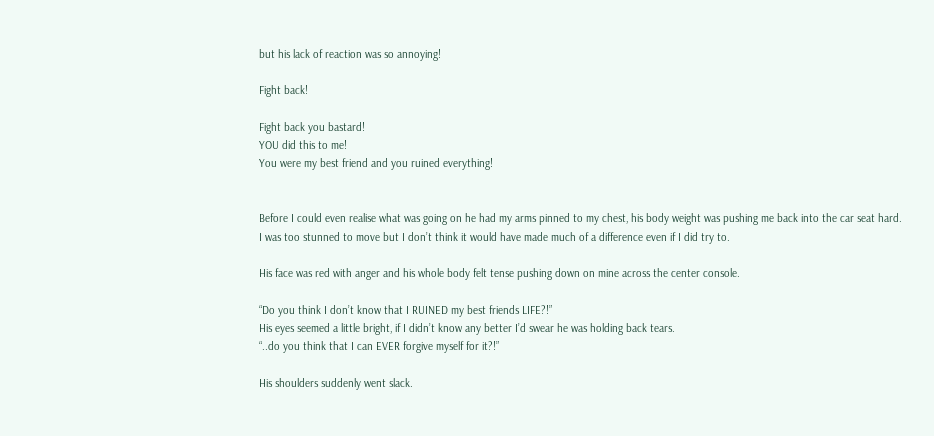but his lack of reaction was so annoying!

Fight back!

Fight back you bastard!
YOU did this to me!
You were my best friend and you ruined everything!


Before I could even realise what was going on he had my arms pinned to my chest, his body weight was pushing me back into the car seat hard.
I was too stunned to move but I don’t think it would have made much of a difference even if I did try to.

His face was red with anger and his whole body felt tense pushing down on mine across the center console.

“Do you think I don’t know that I RUINED my best friends LIFE?!”
His eyes seemed a little bright, if I didn’t know any better I’d swear he was holding back tears.
“..do you think that I can EVER forgive myself for it?!”

His shoulders suddenly went slack.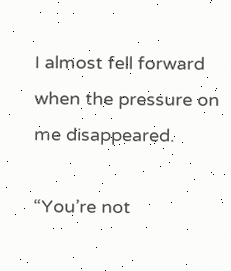I almost fell forward when the pressure on me disappeared.

“You’re not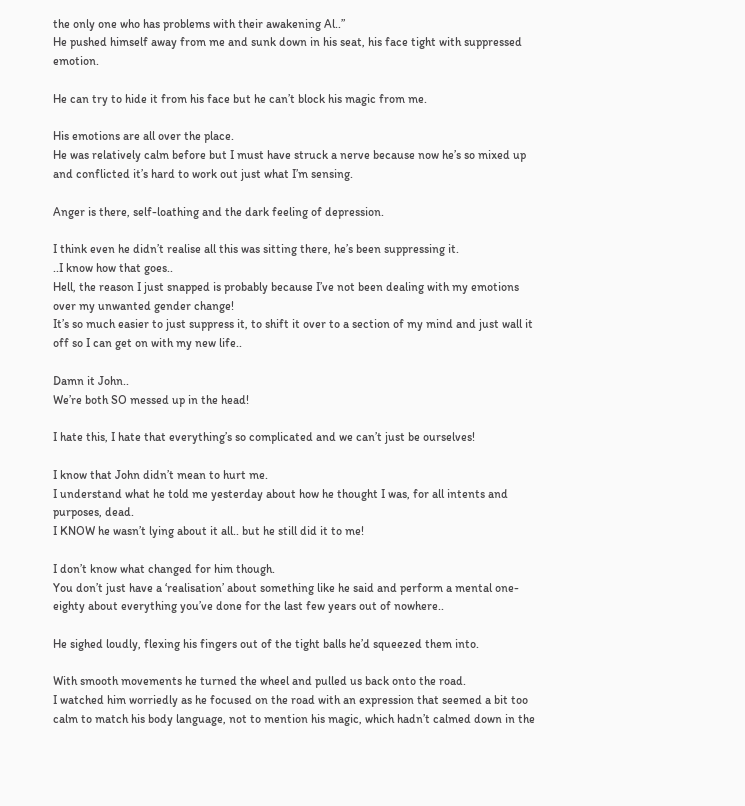the only one who has problems with their awakening Al..”
He pushed himself away from me and sunk down in his seat, his face tight with suppressed emotion.

He can try to hide it from his face but he can’t block his magic from me.

His emotions are all over the place.
He was relatively calm before but I must have struck a nerve because now he’s so mixed up and conflicted it’s hard to work out just what I’m sensing.

Anger is there, self-loathing and the dark feeling of depression.

I think even he didn’t realise all this was sitting there, he’s been suppressing it.
..I know how that goes..
Hell, the reason I just snapped is probably because I’ve not been dealing with my emotions over my unwanted gender change!
It’s so much easier to just suppress it, to shift it over to a section of my mind and just wall it off so I can get on with my new life..

Damn it John..
We’re both SO messed up in the head!

I hate this, I hate that everything’s so complicated and we can’t just be ourselves!

I know that John didn’t mean to hurt me.
I understand what he told me yesterday about how he thought I was, for all intents and purposes, dead.
I KNOW he wasn’t lying about it all.. but he still did it to me!

I don’t know what changed for him though.
You don’t just have a ‘realisation’ about something like he said and perform a mental one-eighty about everything you’ve done for the last few years out of nowhere..

He sighed loudly, flexing his fingers out of the tight balls he’d squeezed them into.

With smooth movements he turned the wheel and pulled us back onto the road.
I watched him worriedly as he focused on the road with an expression that seemed a bit too calm to match his body language, not to mention his magic, which hadn’t calmed down in the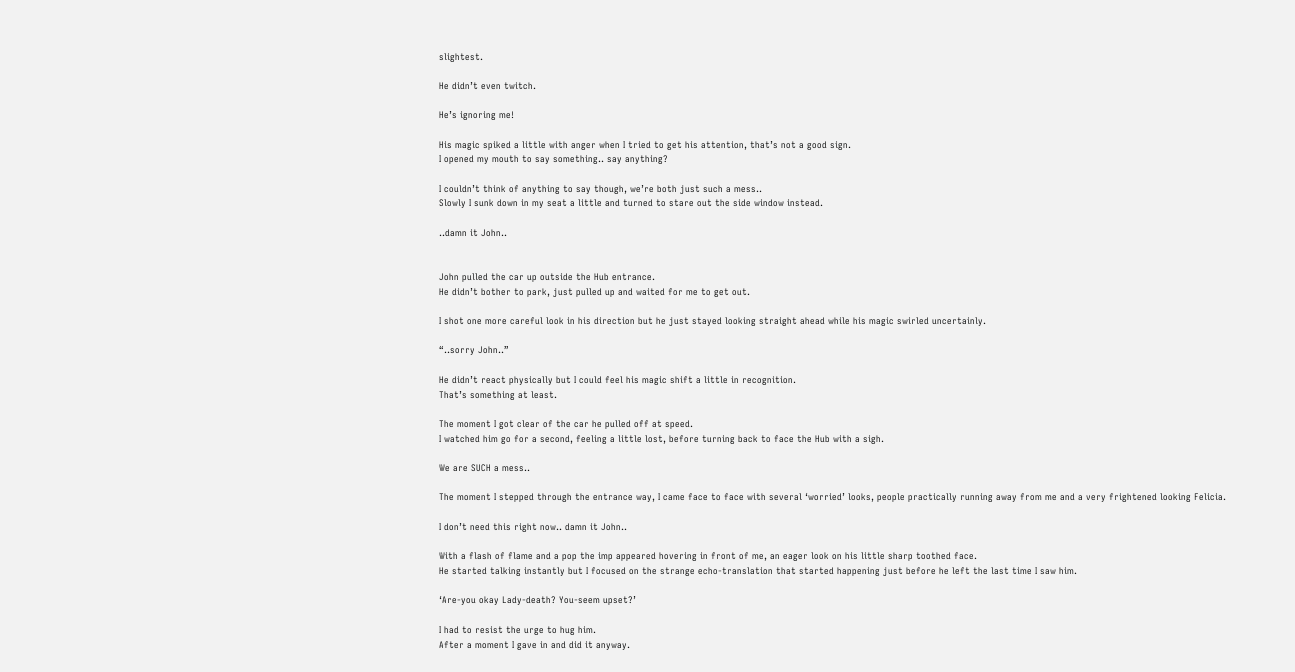slightest.

He didn’t even twitch.

He’s ignoring me!

His magic spiked a little with anger when I tried to get his attention, that’s not a good sign.
I opened my mouth to say something.. say anything?

I couldn’t think of anything to say though, we’re both just such a mess..
Slowly I sunk down in my seat a little and turned to stare out the side window instead.

..damn it John..


John pulled the car up outside the Hub entrance.
He didn’t bother to park, just pulled up and waited for me to get out.

I shot one more careful look in his direction but he just stayed looking straight ahead while his magic swirled uncertainly.

“..sorry John..”

He didn’t react physically but I could feel his magic shift a little in recognition.
That’s something at least.

The moment I got clear of the car he pulled off at speed.
I watched him go for a second, feeling a little lost, before turning back to face the Hub with a sigh.

We are SUCH a mess..

The moment I stepped through the entrance way, I came face to face with several ‘worried’ looks, people practically running away from me and a very frightened looking Felicia.

I don’t need this right now.. damn it John..

With a flash of flame and a pop the imp appeared hovering in front of me, an eager look on his little sharp toothed face.
He started talking instantly but I focused on the strange echo-translation that started happening just before he left the last time I saw him.

‘Are-you okay Lady-death? You-seem upset?’

I had to resist the urge to hug him.
After a moment I gave in and did it anyway.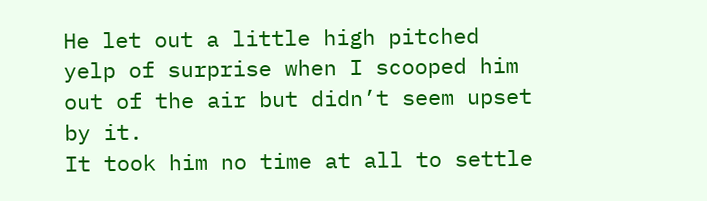He let out a little high pitched yelp of surprise when I scooped him out of the air but didn’t seem upset by it.
It took him no time at all to settle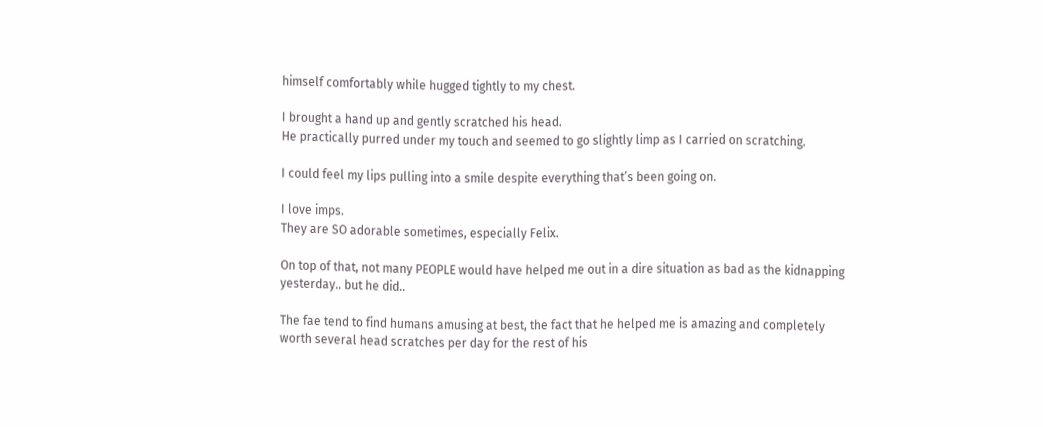himself comfortably while hugged tightly to my chest.

I brought a hand up and gently scratched his head.
He practically purred under my touch and seemed to go slightly limp as I carried on scratching.

I could feel my lips pulling into a smile despite everything that’s been going on.

I love imps.
They are SO adorable sometimes, especially Felix.

On top of that, not many PEOPLE would have helped me out in a dire situation as bad as the kidnapping yesterday.. but he did..

The fae tend to find humans amusing at best, the fact that he helped me is amazing and completely worth several head scratches per day for the rest of his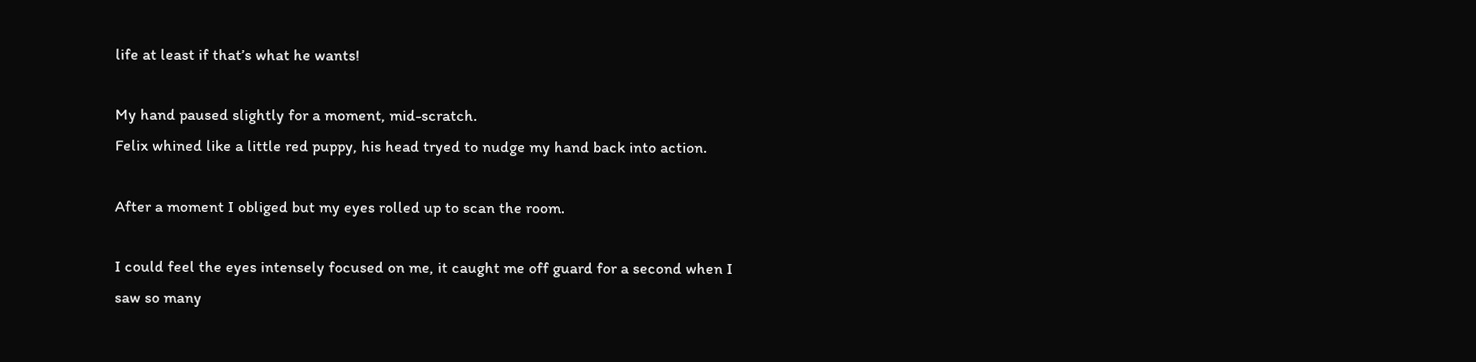life at least if that’s what he wants!

My hand paused slightly for a moment, mid-scratch.
Felix whined like a little red puppy, his head tryed to nudge my hand back into action.

After a moment I obliged but my eyes rolled up to scan the room.

I could feel the eyes intensely focused on me, it caught me off guard for a second when I saw so many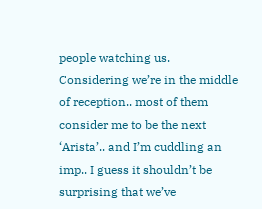people watching us.
Considering we’re in the middle of reception.. most of them consider me to be the next ‘Arista’.. and I’m cuddling an imp.. I guess it shouldn’t be surprising that we’ve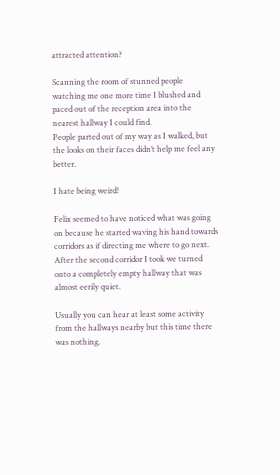attracted attention?

Scanning the room of stunned people watching me one more time I blushed and paced out of the reception area into the nearest hallway I could find.
People parted out of my way as I walked, but the looks on their faces didn’t help me feel any better.

I hate being weird!

Felix seemed to have noticed what was going on because he started waving his hand towards corridors as if directing me where to go next.
After the second corridor I took we turned onto a completely empty hallway that was almost eerily quiet.

Usually you can hear at least some activity from the hallways nearby but this time there was nothing.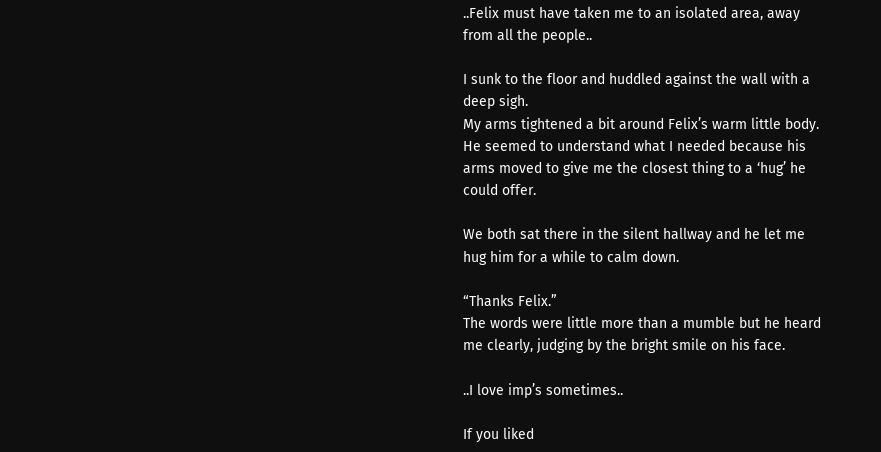..Felix must have taken me to an isolated area, away from all the people..

I sunk to the floor and huddled against the wall with a deep sigh.
My arms tightened a bit around Felix’s warm little body.
He seemed to understand what I needed because his arms moved to give me the closest thing to a ‘hug’ he could offer.

We both sat there in the silent hallway and he let me hug him for a while to calm down.

“Thanks Felix.”
The words were little more than a mumble but he heard me clearly, judging by the bright smile on his face.

..I love imp’s sometimes..

If you liked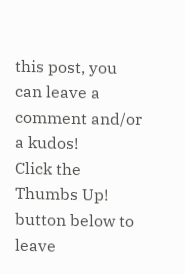this post, you can leave a comment and/or a kudos!
Click the Thumbs Up! button below to leave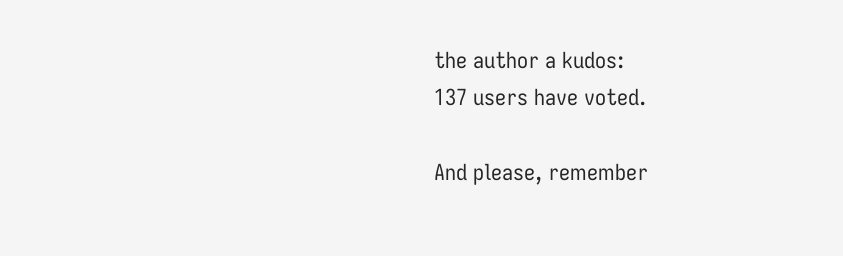the author a kudos:
137 users have voted.

And please, remember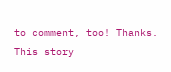to comment, too! Thanks.
This story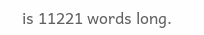is 11221 words long.